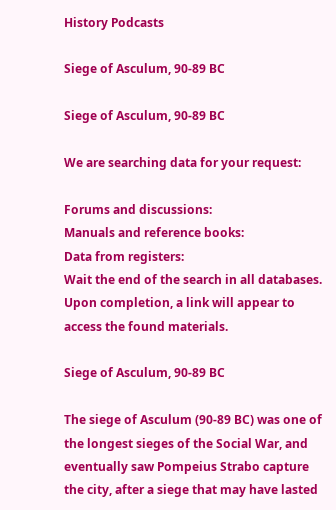History Podcasts

Siege of Asculum, 90-89 BC

Siege of Asculum, 90-89 BC

We are searching data for your request:

Forums and discussions:
Manuals and reference books:
Data from registers:
Wait the end of the search in all databases.
Upon completion, a link will appear to access the found materials.

Siege of Asculum, 90-89 BC

The siege of Asculum (90-89 BC) was one of the longest sieges of the Social War, and eventually saw Pompeius Strabo capture the city, after a siege that may have lasted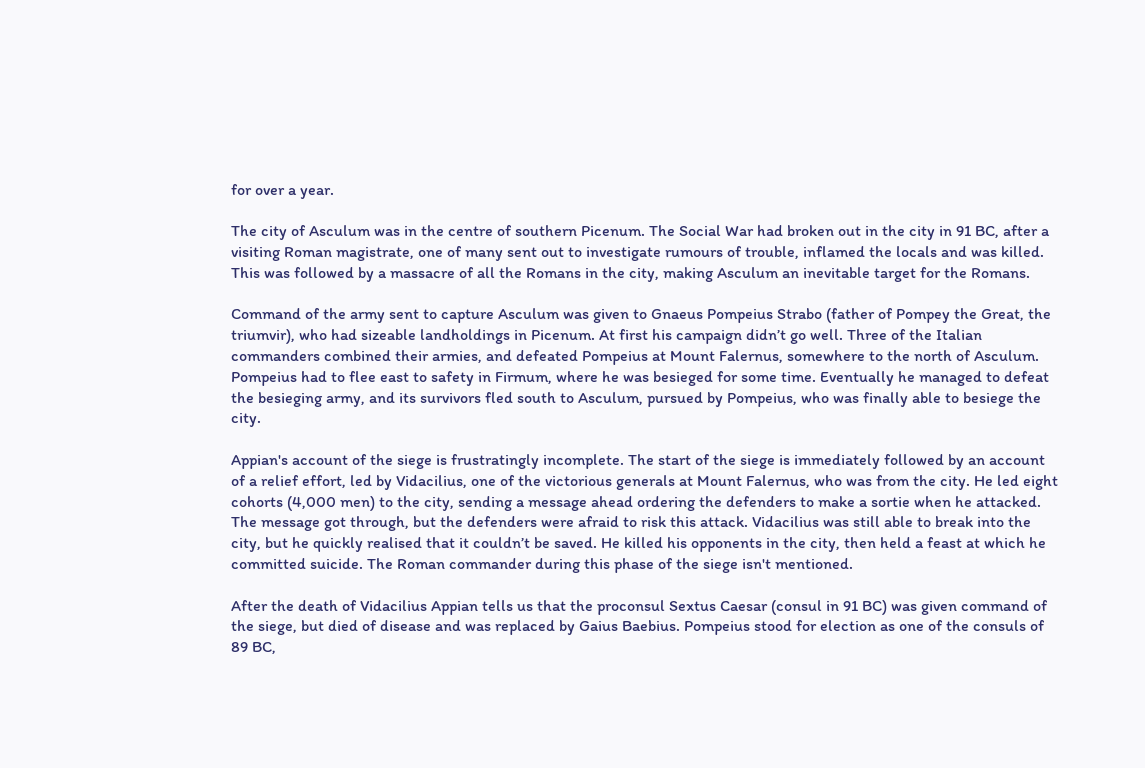for over a year.

The city of Asculum was in the centre of southern Picenum. The Social War had broken out in the city in 91 BC, after a visiting Roman magistrate, one of many sent out to investigate rumours of trouble, inflamed the locals and was killed. This was followed by a massacre of all the Romans in the city, making Asculum an inevitable target for the Romans.

Command of the army sent to capture Asculum was given to Gnaeus Pompeius Strabo (father of Pompey the Great, the triumvir), who had sizeable landholdings in Picenum. At first his campaign didn’t go well. Three of the Italian commanders combined their armies, and defeated Pompeius at Mount Falernus, somewhere to the north of Asculum. Pompeius had to flee east to safety in Firmum, where he was besieged for some time. Eventually he managed to defeat the besieging army, and its survivors fled south to Asculum, pursued by Pompeius, who was finally able to besiege the city.

Appian's account of the siege is frustratingly incomplete. The start of the siege is immediately followed by an account of a relief effort, led by Vidacilius, one of the victorious generals at Mount Falernus, who was from the city. He led eight cohorts (4,000 men) to the city, sending a message ahead ordering the defenders to make a sortie when he attacked. The message got through, but the defenders were afraid to risk this attack. Vidacilius was still able to break into the city, but he quickly realised that it couldn’t be saved. He killed his opponents in the city, then held a feast at which he committed suicide. The Roman commander during this phase of the siege isn't mentioned.

After the death of Vidacilius Appian tells us that the proconsul Sextus Caesar (consul in 91 BC) was given command of the siege, but died of disease and was replaced by Gaius Baebius. Pompeius stood for election as one of the consuls of 89 BC,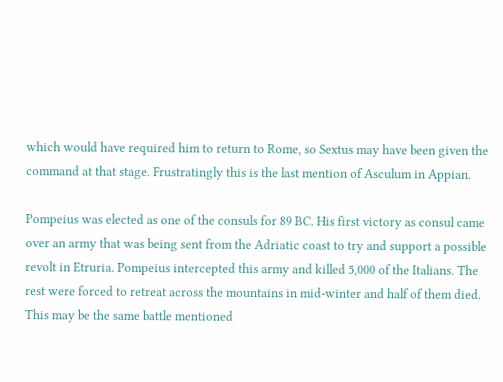which would have required him to return to Rome, so Sextus may have been given the command at that stage. Frustratingly this is the last mention of Asculum in Appian.

Pompeius was elected as one of the consuls for 89 BC. His first victory as consul came over an army that was being sent from the Adriatic coast to try and support a possible revolt in Etruria. Pompeius intercepted this army and killed 5,000 of the Italians. The rest were forced to retreat across the mountains in mid-winter and half of them died. This may be the same battle mentioned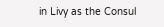in Livy as the Consul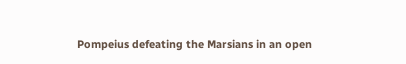Pompeius defeating the Marsians in an open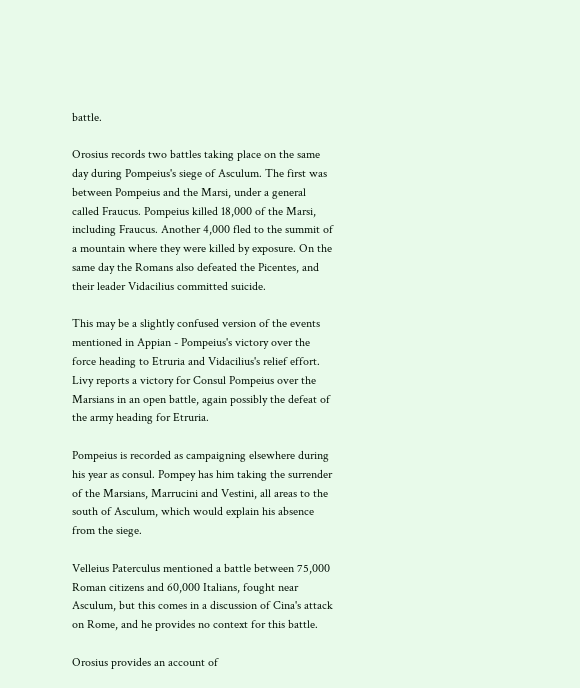battle.

Orosius records two battles taking place on the same day during Pompeius's siege of Asculum. The first was between Pompeius and the Marsi, under a general called Fraucus. Pompeius killed 18,000 of the Marsi, including Fraucus. Another 4,000 fled to the summit of a mountain where they were killed by exposure. On the same day the Romans also defeated the Picentes, and their leader Vidacilius committed suicide.

This may be a slightly confused version of the events mentioned in Appian - Pompeius's victory over the force heading to Etruria and Vidacilius's relief effort. Livy reports a victory for Consul Pompeius over the Marsians in an open battle, again possibly the defeat of the army heading for Etruria.

Pompeius is recorded as campaigning elsewhere during his year as consul. Pompey has him taking the surrender of the Marsians, Marrucini and Vestini, all areas to the south of Asculum, which would explain his absence from the siege.

Velleius Paterculus mentioned a battle between 75,000 Roman citizens and 60,000 Italians, fought near Asculum, but this comes in a discussion of Cina's attack on Rome, and he provides no context for this battle.

Orosius provides an account of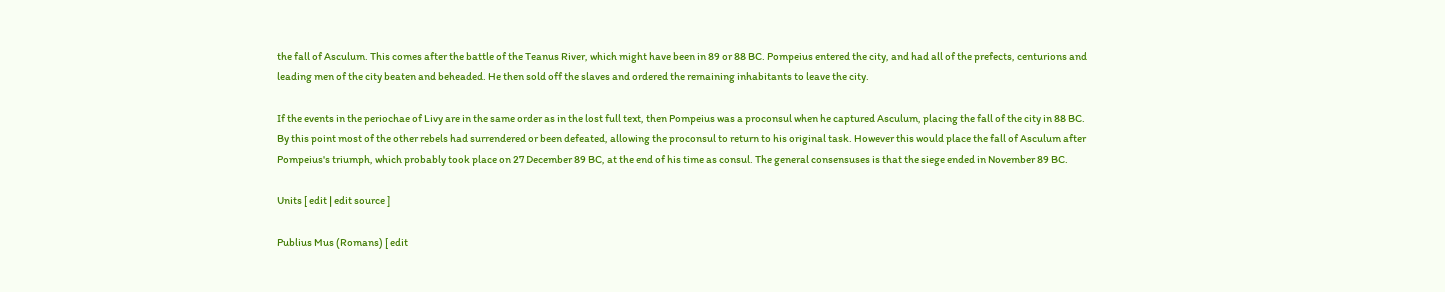the fall of Asculum. This comes after the battle of the Teanus River, which might have been in 89 or 88 BC. Pompeius entered the city, and had all of the prefects, centurions and leading men of the city beaten and beheaded. He then sold off the slaves and ordered the remaining inhabitants to leave the city.

If the events in the periochae of Livy are in the same order as in the lost full text, then Pompeius was a proconsul when he captured Asculum, placing the fall of the city in 88 BC. By this point most of the other rebels had surrendered or been defeated, allowing the proconsul to return to his original task. However this would place the fall of Asculum after Pompeius's triumph, which probably took place on 27 December 89 BC, at the end of his time as consul. The general consensuses is that the siege ended in November 89 BC.

Units [ edit | edit source ]

Publius Mus (Romans) [ edit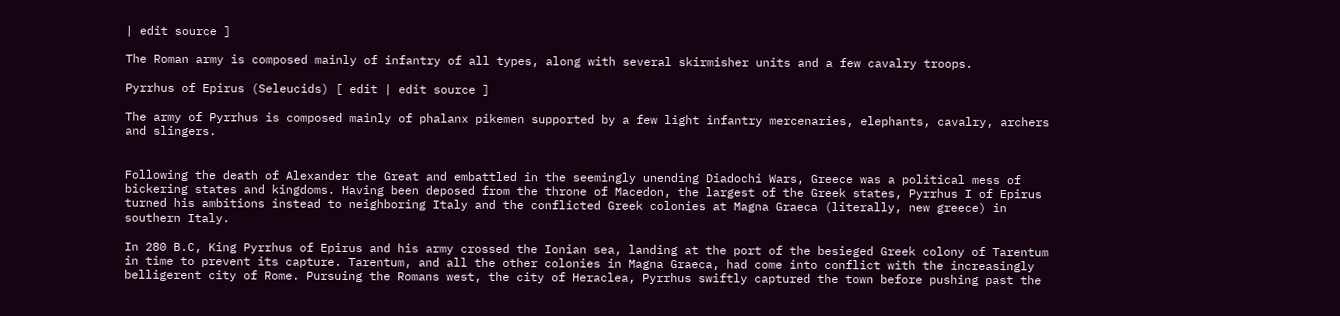| edit source ]

The Roman army is composed mainly of infantry of all types, along with several skirmisher units and a few cavalry troops.

Pyrrhus of Epirus (Seleucids) [ edit | edit source ]

The army of Pyrrhus is composed mainly of phalanx pikemen supported by a few light infantry mercenaries, elephants, cavalry, archers and slingers.


Following the death of Alexander the Great and embattled in the seemingly unending Diadochi Wars, Greece was a political mess of bickering states and kingdoms. Having been deposed from the throne of Macedon, the largest of the Greek states, Pyrrhus I of Epirus turned his ambitions instead to neighboring Italy and the conflicted Greek colonies at Magna Graeca (literally, new greece) in southern Italy.

In 280 B.C, King Pyrrhus of Epirus and his army crossed the Ionian sea, landing at the port of the besieged Greek colony of Tarentum in time to prevent its capture. Tarentum, and all the other colonies in Magna Graeca, had come into conflict with the increasingly belligerent city of Rome. Pursuing the Romans west, the city of Heraclea, Pyrrhus swiftly captured the town before pushing past the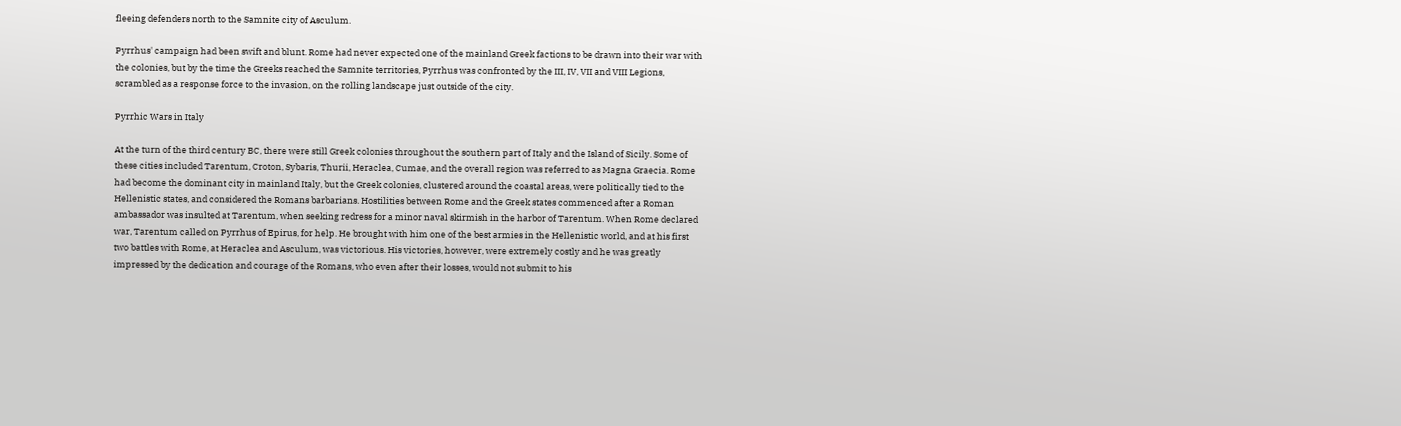fleeing defenders north to the Samnite city of Asculum.

Pyrrhus' campaign had been swift and blunt. Rome had never expected one of the mainland Greek factions to be drawn into their war with the colonies, but by the time the Greeks reached the Samnite territories, Pyrrhus was confronted by the III, IV, VII and VIII Legions, scrambled as a response force to the invasion, on the rolling landscape just outside of the city.

Pyrrhic Wars in Italy

At the turn of the third century BC, there were still Greek colonies throughout the southern part of Italy and the Island of Sicily. Some of these cities included Tarentum, Croton, Sybaris, Thurii, Heraclea, Cumae, and the overall region was referred to as Magna Graecia. Rome had become the dominant city in mainland Italy, but the Greek colonies, clustered around the coastal areas, were politically tied to the Hellenistic states, and considered the Romans barbarians. Hostilities between Rome and the Greek states commenced after a Roman ambassador was insulted at Tarentum, when seeking redress for a minor naval skirmish in the harbor of Tarentum. When Rome declared war, Tarentum called on Pyrrhus of Epirus, for help. He brought with him one of the best armies in the Hellenistic world, and at his first two battles with Rome, at Heraclea and Asculum, was victorious. His victories, however, were extremely costly and he was greatly impressed by the dedication and courage of the Romans, who even after their losses, would not submit to his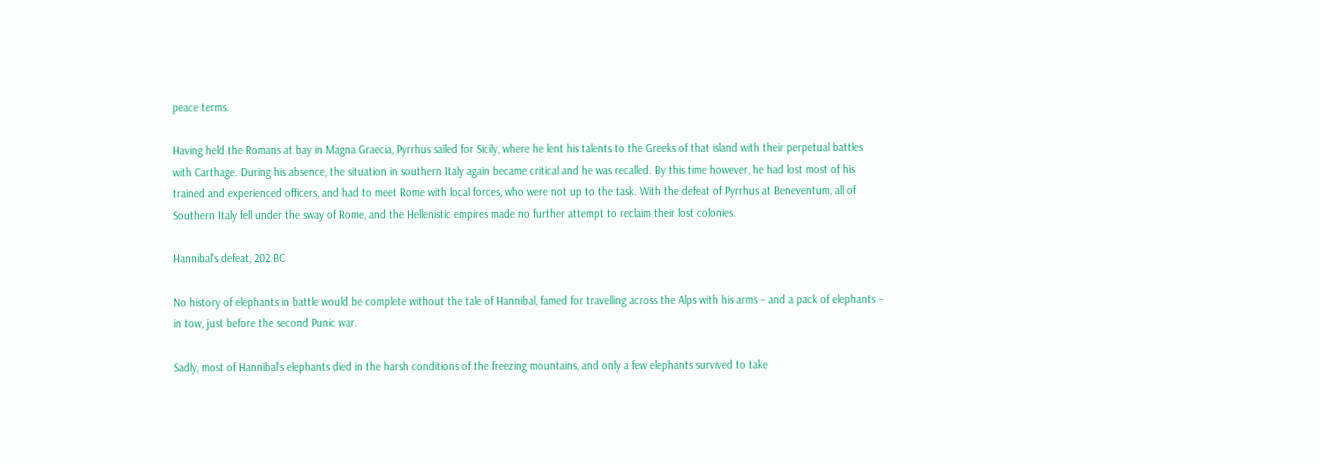peace terms.

Having held the Romans at bay in Magna Graecia, Pyrrhus sailed for Sicily, where he lent his talents to the Greeks of that island with their perpetual battles with Carthage. During his absence, the situation in southern Italy again became critical and he was recalled. By this time however, he had lost most of his trained and experienced officers, and had to meet Rome with local forces, who were not up to the task. With the defeat of Pyrrhus at Beneventum, all of Southern Italy fell under the sway of Rome, and the Hellenistic empires made no further attempt to reclaim their lost colonies.

Hannibal's defeat, 202 BC

No history of elephants in battle would be complete without the tale of Hannibal, famed for travelling across the Alps with his arms – and a pack of elephants – in tow, just before the second Punic war.

Sadly, most of Hannibal’s elephants died in the harsh conditions of the freezing mountains, and only a few elephants survived to take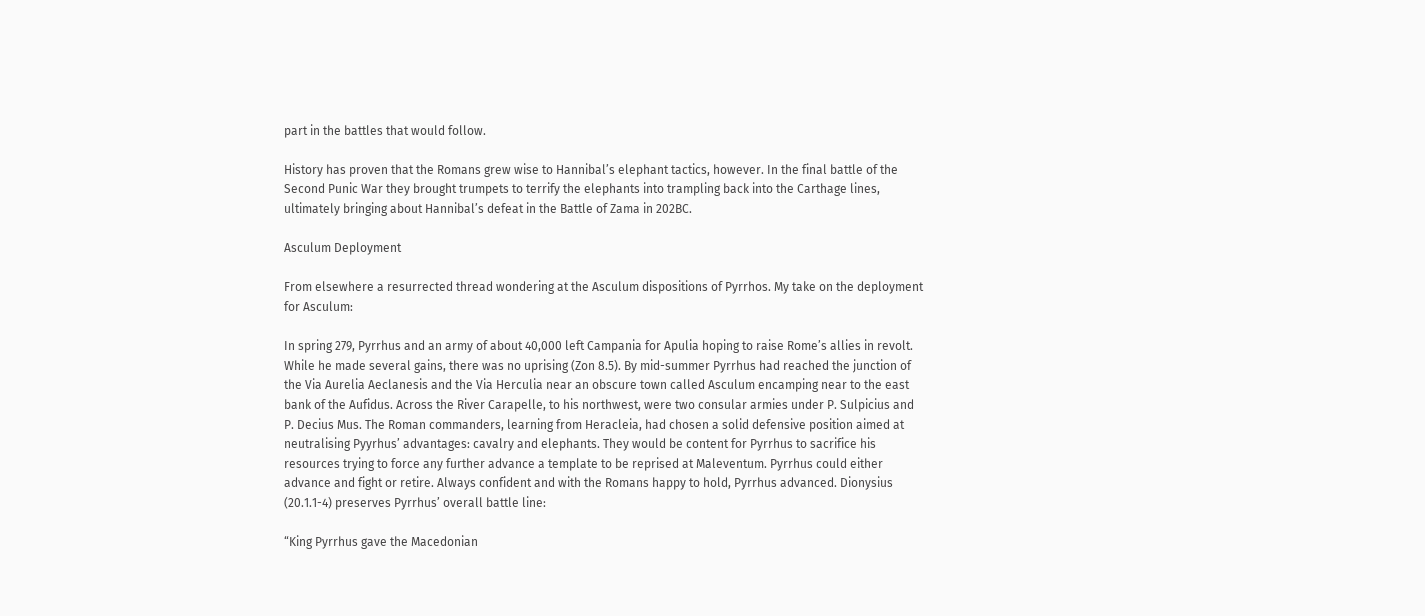part in the battles that would follow.

History has proven that the Romans grew wise to Hannibal’s elephant tactics, however. In the final battle of the Second Punic War they brought trumpets to terrify the elephants into trampling back into the Carthage lines, ultimately bringing about Hannibal’s defeat in the Battle of Zama in 202BC.

Asculum Deployment

From elsewhere a resurrected thread wondering at the Asculum dispositions of Pyrrhos. My take on the deployment for Asculum:

In spring 279, Pyrrhus and an army of about 40,000 left Campania for Apulia hoping to raise Rome’s allies in revolt. While he made several gains, there was no uprising (Zon 8.5). By mid-summer Pyrrhus had reached the junction of the Via Aurelia Aeclanesis and the Via Herculia near an obscure town called Asculum encamping near to the east bank of the Aufidus. Across the River Carapelle, to his northwest, were two consular armies under P. Sulpicius and P. Decius Mus. The Roman commanders, learning from Heracleia, had chosen a solid defensive position aimed at neutralising Pyyrhus’ advantages: cavalry and elephants. They would be content for Pyrrhus to sacrifice his resources trying to force any further advance a template to be reprised at Maleventum. Pyrrhus could either advance and fight or retire. Always confident and with the Romans happy to hold, Pyrrhus advanced. Dionysius (20.1.1-4) preserves Pyrrhus’ overall battle line:

“King Pyrrhus gave the Macedonian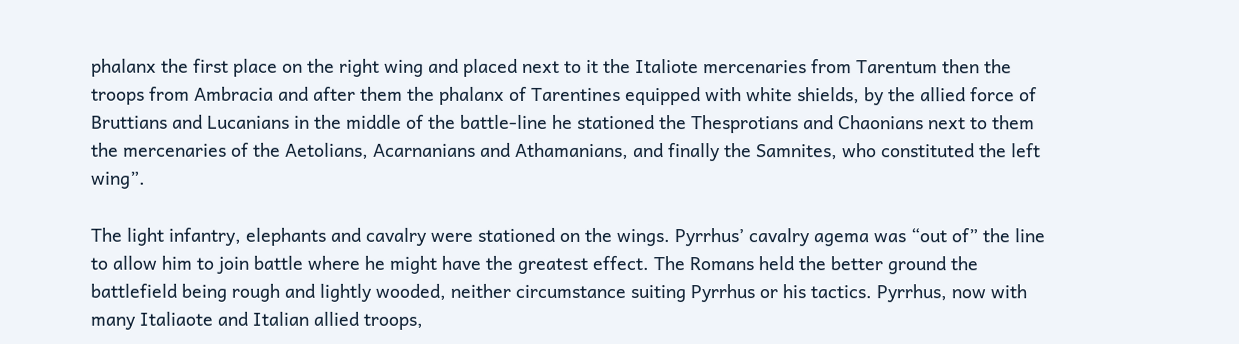phalanx the first place on the right wing and placed next to it the Italiote mercenaries from Tarentum then the troops from Ambracia and after them the phalanx of Tarentines equipped with white shields, by the allied force of Bruttians and Lucanians in the middle of the battle-line he stationed the Thesprotians and Chaonians next to them the mercenaries of the Aetolians, Acarnanians and Athamanians, and finally the Samnites, who constituted the left wing”.

The light infantry, elephants and cavalry were stationed on the wings. Pyrrhus’ cavalry agema was “out of” the line to allow him to join battle where he might have the greatest effect. The Romans held the better ground the battlefield being rough and lightly wooded, neither circumstance suiting Pyrrhus or his tactics. Pyrrhus, now with many Italiaote and Italian allied troops,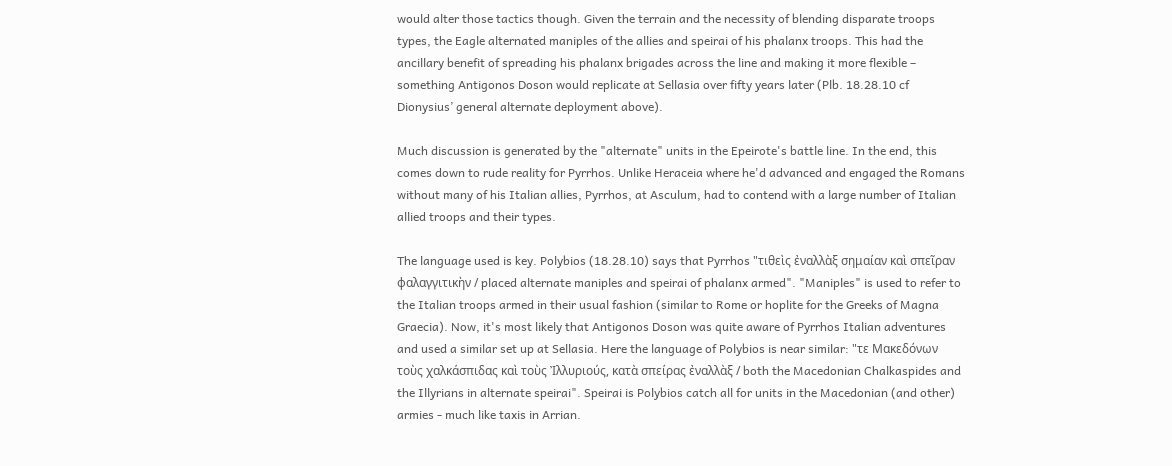would alter those tactics though. Given the terrain and the necessity of blending disparate troops types, the Eagle alternated maniples of the allies and speirai of his phalanx troops. This had the ancillary benefit of spreading his phalanx brigades across the line and making it more flexible – something Antigonos Doson would replicate at Sellasia over fifty years later (Plb. 18.28.10 cf Dionysius’ general alternate deployment above).

Much discussion is generated by the "alternate" units in the Epeirote's battle line. In the end, this comes down to rude reality for Pyrrhos. Unlike Heraceia where he'd advanced and engaged the Romans without many of his Italian allies, Pyrrhos, at Asculum, had to contend with a large number of Italian allied troops and their types.

The language used is key. Polybios (18.28.10) says that Pyrrhos "τιθεὶς ἐναλλὰξ σημαίαν καὶ σπεῖραν φαλαγγιτικὴν / placed alternate maniples and speirai of phalanx armed". "Maniples" is used to refer to the Italian troops armed in their usual fashion (similar to Rome or hoplite for the Greeks of Magna Graecia). Now, it's most likely that Antigonos Doson was quite aware of Pyrrhos Italian adventures and used a similar set up at Sellasia. Here the language of Polybios is near similar: "τε Μακεδόνων τοὺς χαλκάσπιδας καὶ τοὺς Ἰλλυριούς, κατὰ σπείρας ἐναλλὰξ / both the Macedonian Chalkaspides and the Illyrians in alternate speirai". Speirai is Polybios catch all for units in the Macedonian (and other) armies - much like taxis in Arrian.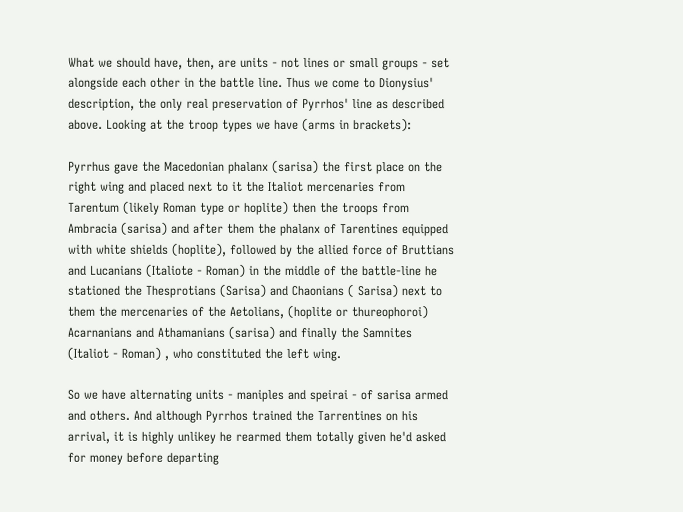What we should have, then, are units - not lines or small groups - set alongside each other in the battle line. Thus we come to Dionysius' description, the only real preservation of Pyrrhos' line as described above. Looking at the troop types we have (arms in brackets):

Pyrrhus gave the Macedonian phalanx (sarisa) the first place on the right wing and placed next to it the Italiot mercenaries from Tarentum (likely Roman type or hoplite) then the troops from Ambracia (sarisa) and after them the phalanx of Tarentines equipped with white shields (hoplite), followed by the allied force of Bruttians and Lucanians (Italiote - Roman) in the middle of the battle-line he stationed the Thesprotians (Sarisa) and Chaonians ( Sarisa) next to them the mercenaries of the Aetolians, (hoplite or thureophoroi) Acarnanians and Athamanians (sarisa) and finally the Samnites (Italiot - Roman) , who constituted the left wing.

So we have alternating units - maniples and speirai - of sarisa armed and others. And although Pyrrhos trained the Tarrentines on his arrival, it is highly unlikey he rearmed them totally given he'd asked for money before departing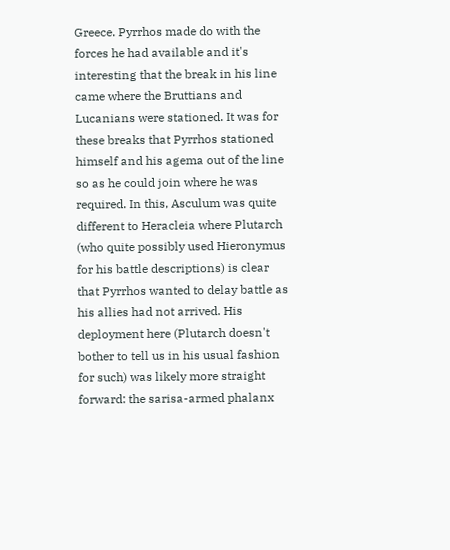Greece. Pyrrhos made do with the forces he had available and it's interesting that the break in his line came where the Bruttians and Lucanians were stationed. It was for these breaks that Pyrrhos stationed himself and his agema out of the line so as he could join where he was required. In this, Asculum was quite different to Heracleia where Plutarch (who quite possibly used Hieronymus for his battle descriptions) is clear that Pyrrhos wanted to delay battle as his allies had not arrived. His deployment here (Plutarch doesn't bother to tell us in his usual fashion for such) was likely more straight forward: the sarisa-armed phalanx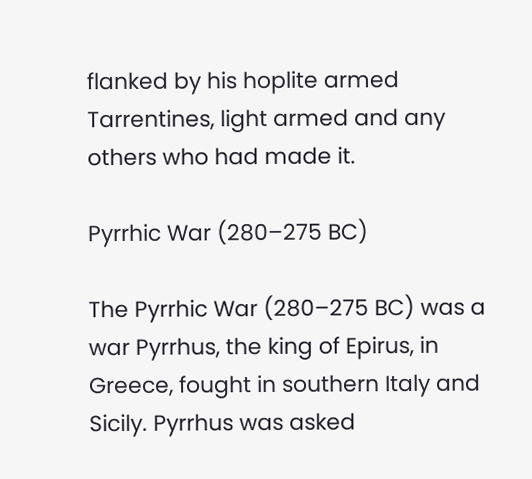flanked by his hoplite armed Tarrentines, light armed and any others who had made it.

Pyrrhic War (280–275 BC)

The Pyrrhic War (280–275 BC) was a war Pyrrhus, the king of Epirus, in Greece, fought in southern Italy and Sicily. Pyrrhus was asked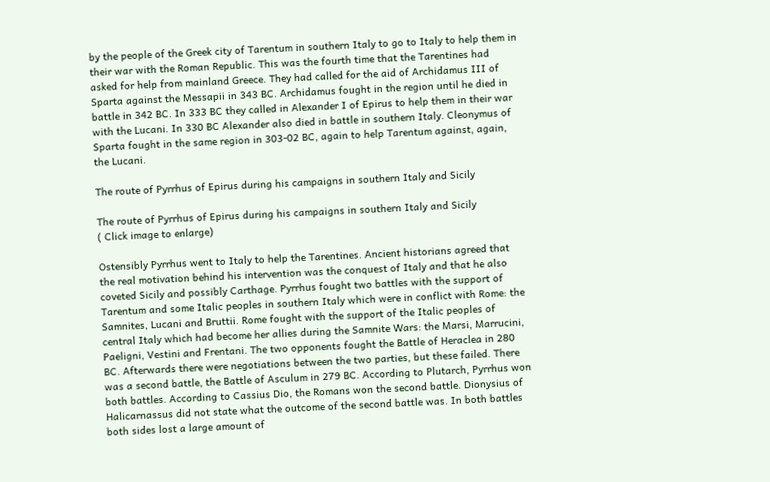by the people of the Greek city of Tarentum in southern Italy to go to Italy to help them in their war with the Roman Republic. This was the fourth time that the Tarentines had asked for help from mainland Greece. They had called for the aid of Archidamus III of Sparta against the Messapii in 343 BC. Archidamus fought in the region until he died in battle in 342 BC. In 333 BC they called in Alexander I of Epirus to help them in their war with the Lucani. In 330 BC Alexander also died in battle in southern Italy. Cleonymus of Sparta fought in the same region in 303-02 BC, again to help Tarentum against, again, the Lucani.

The route of Pyrrhus of Epirus during his campaigns in southern Italy and Sicily

The route of Pyrrhus of Epirus during his campaigns in southern Italy and Sicily
( Click image to enlarge)

Ostensibly Pyrrhus went to Italy to help the Tarentines. Ancient historians agreed that the real motivation behind his intervention was the conquest of Italy and that he also coveted Sicily and possibly Carthage. Pyrrhus fought two battles with the support of Tarentum and some Italic peoples in southern Italy which were in conflict with Rome: the Samnites, Lucani and Bruttii. Rome fought with the support of the Italic peoples of central Italy which had become her allies during the Samnite Wars: the Marsi, Marrucini, Paeligni, Vestini and Frentani. The two opponents fought the Battle of Heraclea in 280 BC. Afterwards there were negotiations between the two parties, but these failed. There was a second battle, the Battle of Asculum in 279 BC. According to Plutarch, Pyrrhus won both battles. According to Cassius Dio, the Romans won the second battle. Dionysius of Halicarnassus did not state what the outcome of the second battle was. In both battles both sides lost a large amount of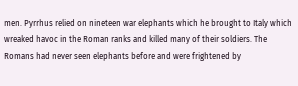men. Pyrrhus relied on nineteen war elephants which he brought to Italy which wreaked havoc in the Roman ranks and killed many of their soldiers. The Romans had never seen elephants before and were frightened by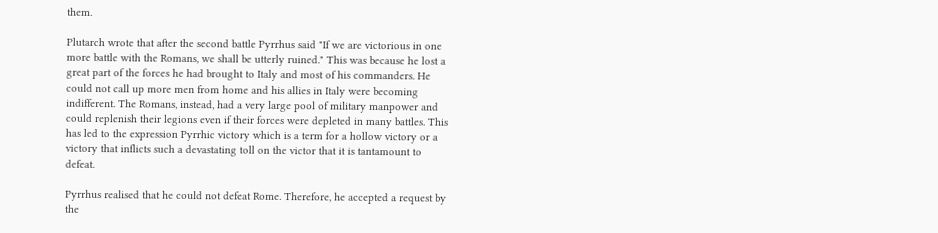them.

Plutarch wrote that after the second battle Pyrrhus said "If we are victorious in one more battle with the Romans, we shall be utterly ruined." This was because he lost a great part of the forces he had brought to Italy and most of his commanders. He could not call up more men from home and his allies in Italy were becoming indifferent. The Romans, instead, had a very large pool of military manpower and could replenish their legions even if their forces were depleted in many battles. This has led to the expression Pyrrhic victory which is a term for a hollow victory or a victory that inflicts such a devastating toll on the victor that it is tantamount to defeat.

Pyrrhus realised that he could not defeat Rome. Therefore, he accepted a request by the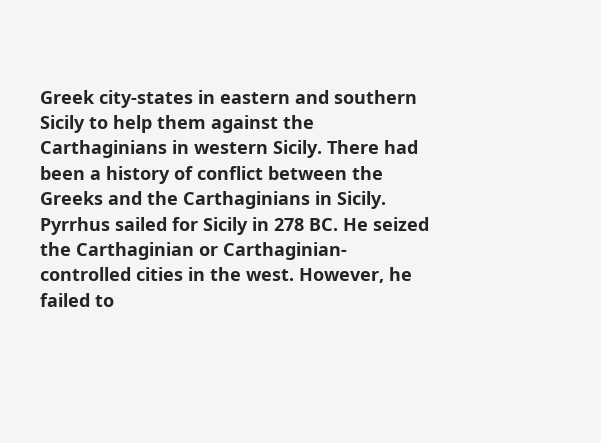Greek city-states in eastern and southern Sicily to help them against the Carthaginians in western Sicily. There had been a history of conflict between the Greeks and the Carthaginians in Sicily. Pyrrhus sailed for Sicily in 278 BC. He seized the Carthaginian or Carthaginian-controlled cities in the west. However, he failed to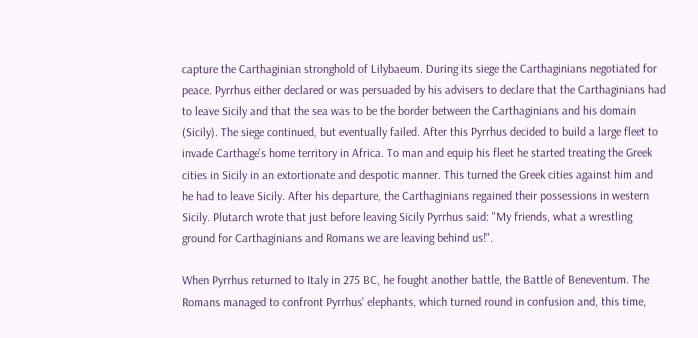capture the Carthaginian stronghold of Lilybaeum. During its siege the Carthaginians negotiated for peace. Pyrrhus either declared or was persuaded by his advisers to declare that the Carthaginians had to leave Sicily and that the sea was to be the border between the Carthaginians and his domain (Sicily). The siege continued, but eventually failed. After this Pyrrhus decided to build a large fleet to invade Carthage's home territory in Africa. To man and equip his fleet he started treating the Greek cities in Sicily in an extortionate and despotic manner. This turned the Greek cities against him and he had to leave Sicily. After his departure, the Carthaginians regained their possessions in western Sicily. Plutarch wrote that just before leaving Sicily Pyrrhus said: "My friends, what a wrestling ground for Carthaginians and Romans we are leaving behind us!".

When Pyrrhus returned to Italy in 275 BC, he fought another battle, the Battle of Beneventum. The Romans managed to confront Pyrrhus' elephants, which turned round in confusion and, this time,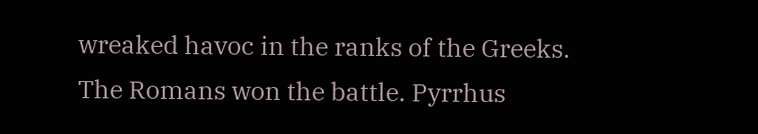wreaked havoc in the ranks of the Greeks. The Romans won the battle. Pyrrhus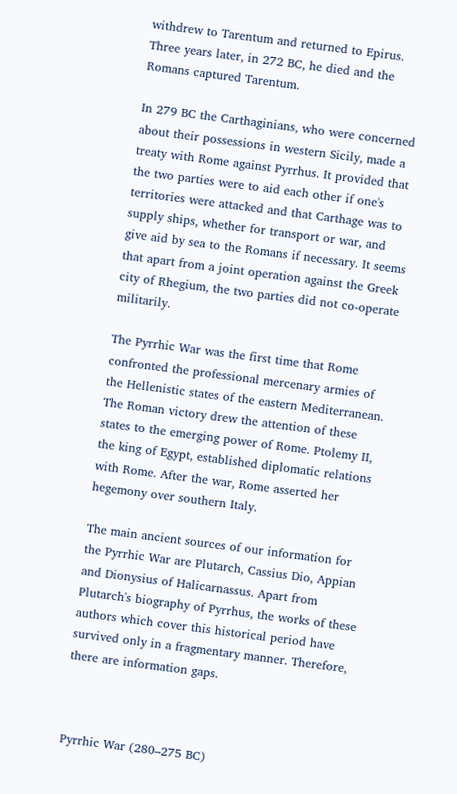withdrew to Tarentum and returned to Epirus. Three years later, in 272 BC, he died and the Romans captured Tarentum.

In 279 BC the Carthaginians, who were concerned about their possessions in western Sicily, made a treaty with Rome against Pyrrhus. It provided that the two parties were to aid each other if one's territories were attacked and that Carthage was to supply ships, whether for transport or war, and give aid by sea to the Romans if necessary. It seems that apart from a joint operation against the Greek city of Rhegium, the two parties did not co-operate militarily.

The Pyrrhic War was the first time that Rome confronted the professional mercenary armies of the Hellenistic states of the eastern Mediterranean. The Roman victory drew the attention of these states to the emerging power of Rome. Ptolemy II, the king of Egypt, established diplomatic relations with Rome. After the war, Rome asserted her hegemony over southern Italy.

The main ancient sources of our information for the Pyrrhic War are Plutarch, Cassius Dio, Appian and Dionysius of Halicarnassus. Apart from Plutarch's biography of Pyrrhus, the works of these authors which cover this historical period have survived only in a fragmentary manner. Therefore, there are information gaps.



Pyrrhic War (280–275 BC)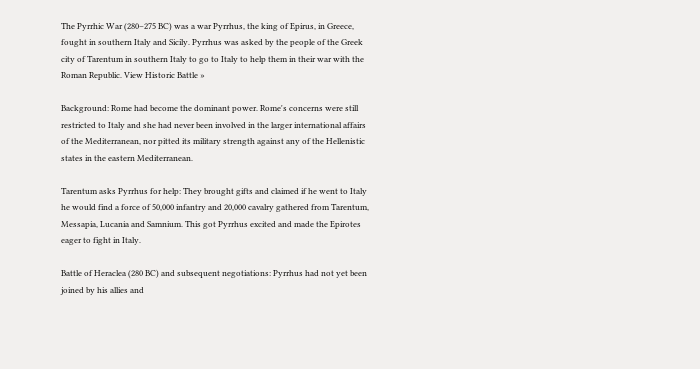The Pyrrhic War (280–275 BC) was a war Pyrrhus, the king of Epirus, in Greece, fought in southern Italy and Sicily. Pyrrhus was asked by the people of the Greek city of Tarentum in southern Italy to go to Italy to help them in their war with the Roman Republic. View Historic Battle »

Background: Rome had become the dominant power. Rome's concerns were still restricted to Italy and she had never been involved in the larger international affairs of the Mediterranean, nor pitted its military strength against any of the Hellenistic states in the eastern Mediterranean.

Tarentum asks Pyrrhus for help: They brought gifts and claimed if he went to Italy he would find a force of 50,000 infantry and 20,000 cavalry gathered from Tarentum, Messapia, Lucania and Samnium. This got Pyrrhus excited and made the Epirotes eager to fight in Italy.

Battle of Heraclea (280 BC) and subsequent negotiations: Pyrrhus had not yet been joined by his allies and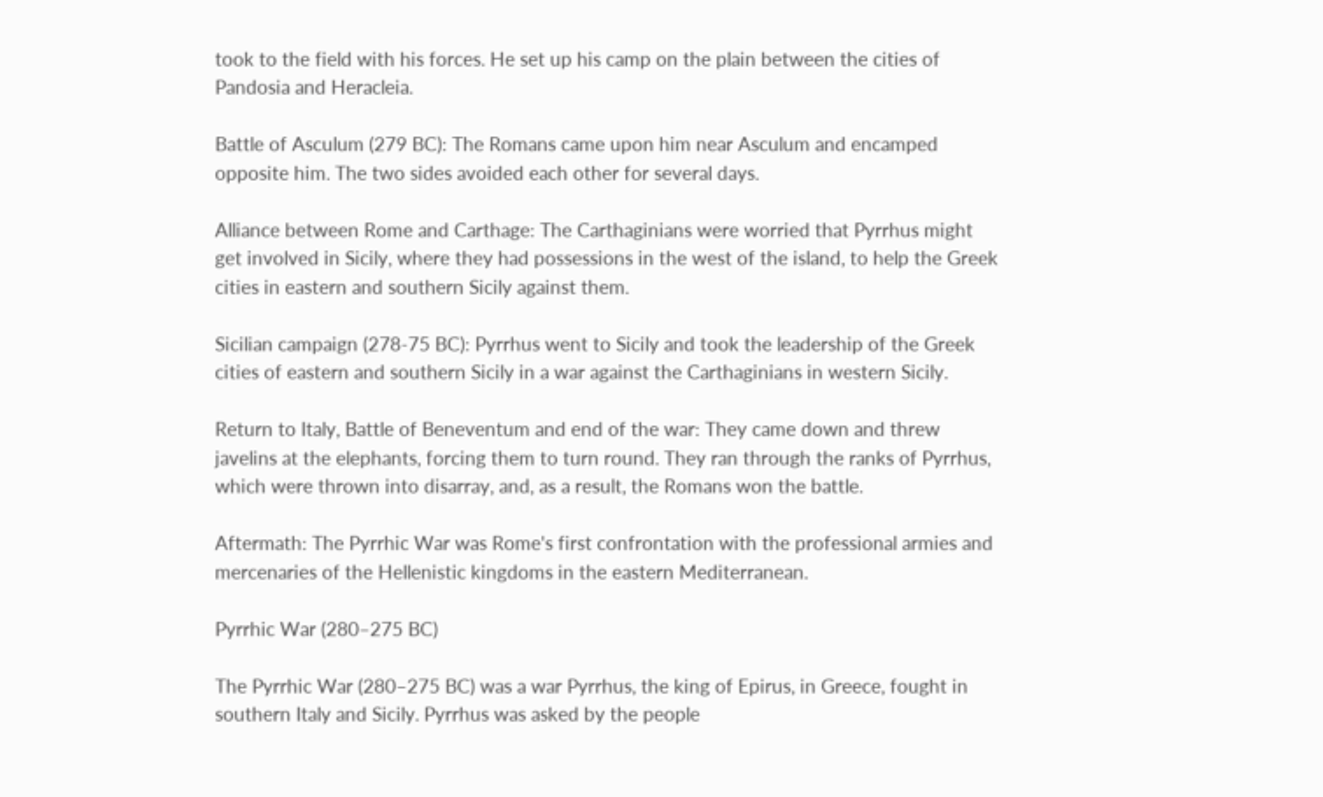took to the field with his forces. He set up his camp on the plain between the cities of Pandosia and Heracleia.

Battle of Asculum (279 BC): The Romans came upon him near Asculum and encamped opposite him. The two sides avoided each other for several days.

Alliance between Rome and Carthage: The Carthaginians were worried that Pyrrhus might get involved in Sicily, where they had possessions in the west of the island, to help the Greek cities in eastern and southern Sicily against them.

Sicilian campaign (278-75 BC): Pyrrhus went to Sicily and took the leadership of the Greek cities of eastern and southern Sicily in a war against the Carthaginians in western Sicily.

Return to Italy, Battle of Beneventum and end of the war: They came down and threw javelins at the elephants, forcing them to turn round. They ran through the ranks of Pyrrhus, which were thrown into disarray, and, as a result, the Romans won the battle.

Aftermath: The Pyrrhic War was Rome's first confrontation with the professional armies and mercenaries of the Hellenistic kingdoms in the eastern Mediterranean.

Pyrrhic War (280–275 BC)

The Pyrrhic War (280–275 BC) was a war Pyrrhus, the king of Epirus, in Greece, fought in southern Italy and Sicily. Pyrrhus was asked by the people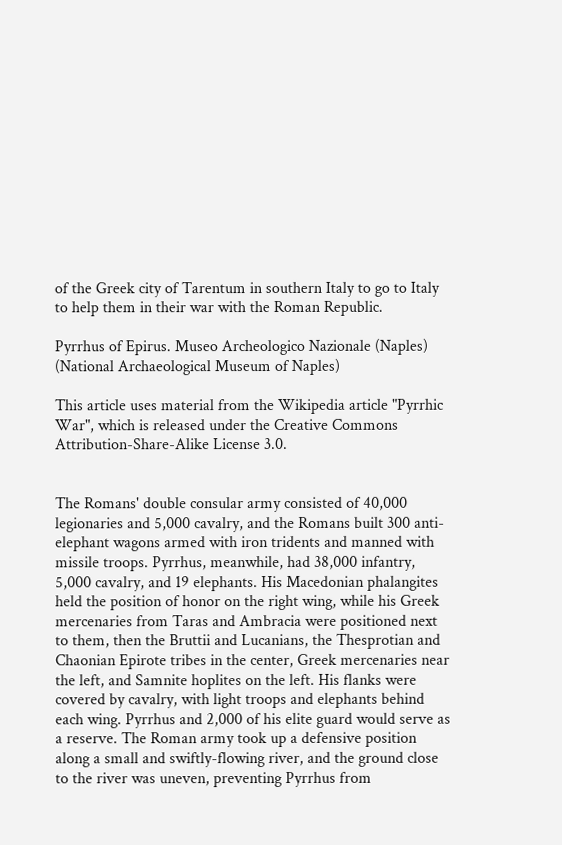of the Greek city of Tarentum in southern Italy to go to Italy to help them in their war with the Roman Republic.

Pyrrhus of Epirus. Museo Archeologico Nazionale (Naples) (National Archaeological Museum of Naples)

This article uses material from the Wikipedia article "Pyrrhic War", which is released under the Creative Commons Attribution-Share-Alike License 3.0.


The Romans' double consular army consisted of 40,000 legionaries and 5,000 cavalry, and the Romans built 300 anti-elephant wagons armed with iron tridents and manned with missile troops. Pyrrhus, meanwhile, had 38,000 infantry, 5,000 cavalry, and 19 elephants. His Macedonian phalangites held the position of honor on the right wing, while his Greek mercenaries from Taras and Ambracia were positioned next to them, then the Bruttii and Lucanians, the Thesprotian and Chaonian Epirote tribes in the center, Greek mercenaries near the left, and Samnite hoplites on the left. His flanks were covered by cavalry, with light troops and elephants behind each wing. Pyrrhus and 2,000 of his elite guard would serve as a reserve. The Roman army took up a defensive position along a small and swiftly-flowing river, and the ground close to the river was uneven, preventing Pyrrhus from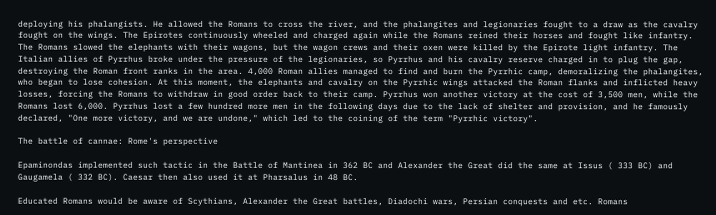deploying his phalangists. He allowed the Romans to cross the river, and the phalangites and legionaries fought to a draw as the cavalry fought on the wings. The Epirotes continuously wheeled and charged again while the Romans reined their horses and fought like infantry. The Romans slowed the elephants with their wagons, but the wagon crews and their oxen were killed by the Epirote light infantry. The Italian allies of Pyrrhus broke under the pressure of the legionaries, so Pyrrhus and his cavalry reserve charged in to plug the gap, destroying the Roman front ranks in the area. 4,000 Roman allies managed to find and burn the Pyrrhic camp, demoralizing the phalangites, who began to lose cohesion. At this moment, the elephants and cavalry on the Pyrrhic wings attacked the Roman flanks and inflicted heavy losses, forcing the Romans to withdraw in good order back to their camp. Pyrrhus won another victory at the cost of 3,500 men, while the Romans lost 6,000. Pyrrhus lost a few hundred more men in the following days due to the lack of shelter and provision, and he famously declared, "One more victory, and we are undone," which led to the coining of the term "Pyrrhic victory".

The battle of cannae: Rome's perspective

Epaminondas implemented such tactic in the Battle of Mantinea in 362 BC and Alexander the Great did the same at Issus ( 333 BC) and Gaugamela ( 332 BC). Caesar then also used it at Pharsalus in 48 BC.

Educated Romans would be aware of Scythians, Alexander the Great battles, Diadochi wars, Persian conquests and etc. Romans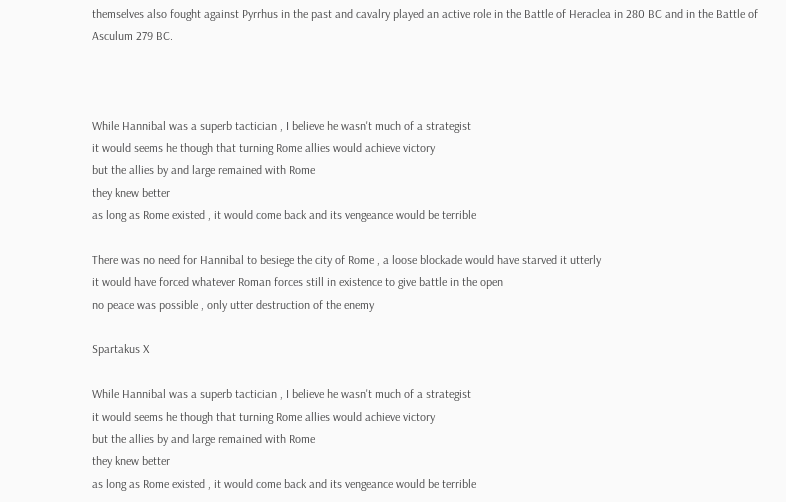themselves also fought against Pyrrhus in the past and cavalry played an active role in the Battle of Heraclea in 280 BC and in the Battle of Asculum 279 BC.



While Hannibal was a superb tactician , I believe he wasn't much of a strategist
it would seems he though that turning Rome allies would achieve victory
but the allies by and large remained with Rome
they knew better
as long as Rome existed , it would come back and its vengeance would be terrible

There was no need for Hannibal to besiege the city of Rome , a loose blockade would have starved it utterly
it would have forced whatever Roman forces still in existence to give battle in the open
no peace was possible , only utter destruction of the enemy

Spartakus X

While Hannibal was a superb tactician , I believe he wasn't much of a strategist
it would seems he though that turning Rome allies would achieve victory
but the allies by and large remained with Rome
they knew better
as long as Rome existed , it would come back and its vengeance would be terrible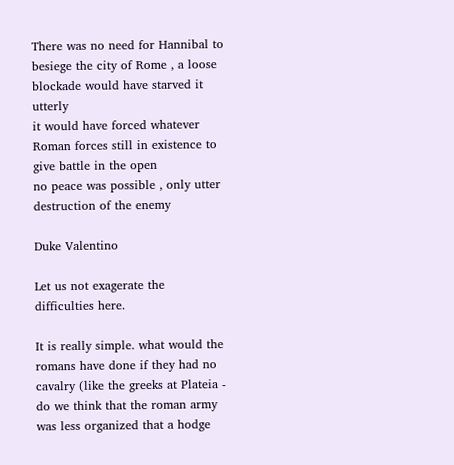There was no need for Hannibal to besiege the city of Rome , a loose blockade would have starved it utterly
it would have forced whatever Roman forces still in existence to give battle in the open
no peace was possible , only utter destruction of the enemy

Duke Valentino

Let us not exagerate the difficulties here.

It is really simple. what would the romans have done if they had no cavalry (like the greeks at Plateia - do we think that the roman army was less organized that a hodge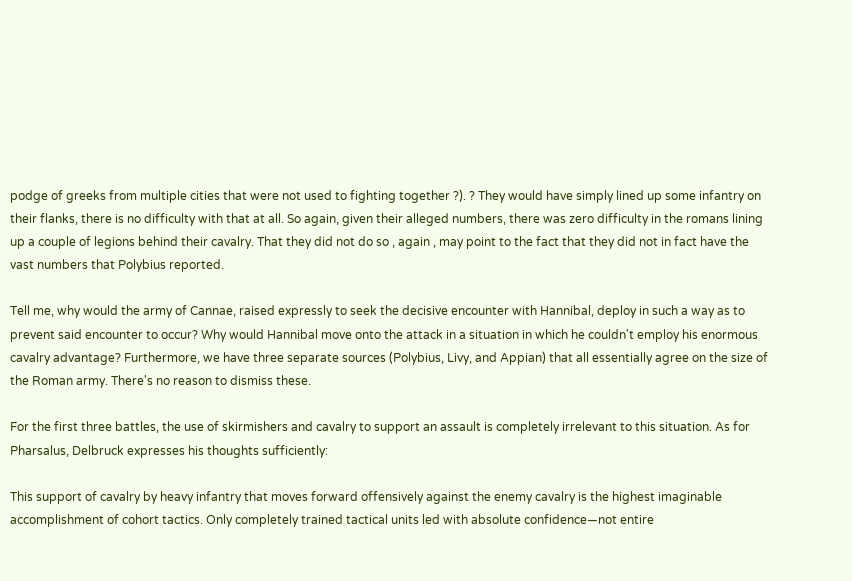podge of greeks from multiple cities that were not used to fighting together ?). ? They would have simply lined up some infantry on their flanks, there is no difficulty with that at all. So again, given their alleged numbers, there was zero difficulty in the romans lining up a couple of legions behind their cavalry. That they did not do so , again , may point to the fact that they did not in fact have the vast numbers that Polybius reported.

Tell me, why would the army of Cannae, raised expressly to seek the decisive encounter with Hannibal, deploy in such a way as to prevent said encounter to occur? Why would Hannibal move onto the attack in a situation in which he couldn't employ his enormous cavalry advantage? Furthermore, we have three separate sources (Polybius, Livy, and Appian) that all essentially agree on the size of the Roman army. There's no reason to dismiss these.

For the first three battles, the use of skirmishers and cavalry to support an assault is completely irrelevant to this situation. As for Pharsalus, Delbruck expresses his thoughts sufficiently:

This support of cavalry by heavy infantry that moves forward offensively against the enemy cavalry is the highest imaginable accomplishment of cohort tactics. Only completely trained tactical units led with absolute confidence—not entire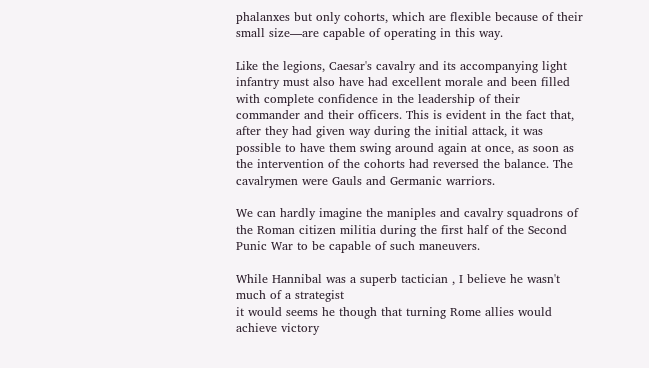phalanxes but only cohorts, which are flexible because of their small size—are capable of operating in this way.

Like the legions, Caesar's cavalry and its accompanying light infantry must also have had excellent morale and been filled with complete confidence in the leadership of their commander and their officers. This is evident in the fact that, after they had given way during the initial attack, it was possible to have them swing around again at once, as soon as the intervention of the cohorts had reversed the balance. The cavalrymen were Gauls and Germanic warriors.

We can hardly imagine the maniples and cavalry squadrons of the Roman citizen militia during the first half of the Second Punic War to be capable of such maneuvers.

While Hannibal was a superb tactician , I believe he wasn't much of a strategist
it would seems he though that turning Rome allies would achieve victory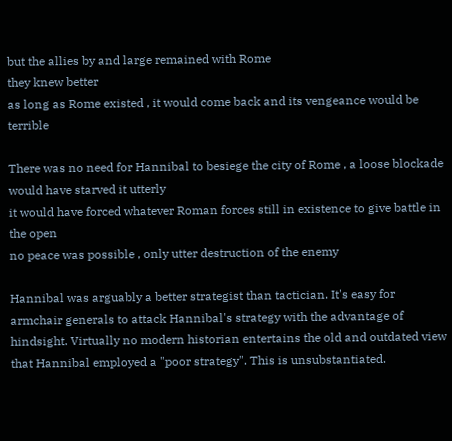but the allies by and large remained with Rome
they knew better
as long as Rome existed , it would come back and its vengeance would be terrible

There was no need for Hannibal to besiege the city of Rome , a loose blockade would have starved it utterly
it would have forced whatever Roman forces still in existence to give battle in the open
no peace was possible , only utter destruction of the enemy

Hannibal was arguably a better strategist than tactician. It's easy for armchair generals to attack Hannibal's strategy with the advantage of hindsight. Virtually no modern historian entertains the old and outdated view that Hannibal employed a "poor strategy". This is unsubstantiated.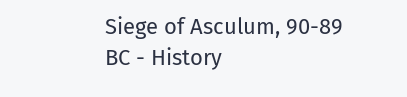Siege of Asculum, 90-89 BC - History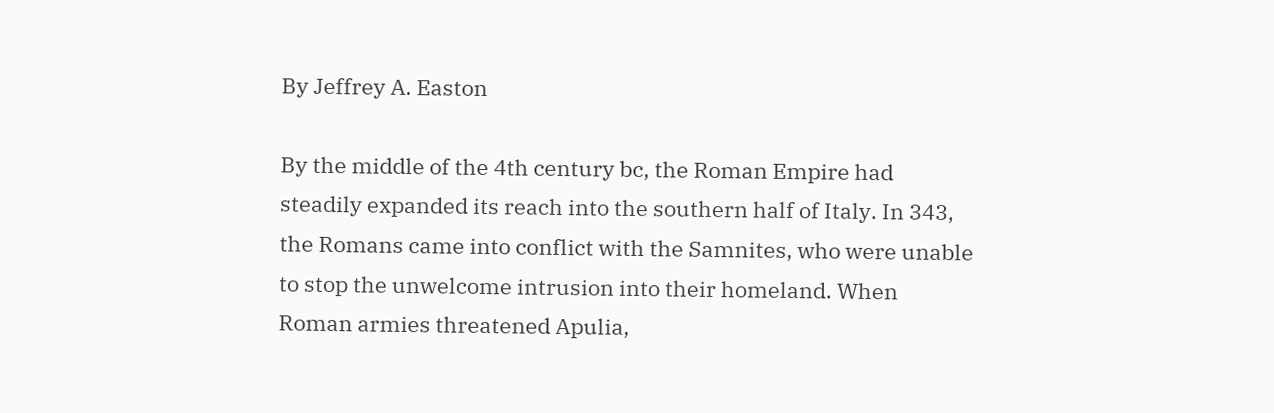By Jeffrey A. Easton

By the middle of the 4th century bc, the Roman Empire had steadily expanded its reach into the southern half of Italy. In 343, the Romans came into conflict with the Samnites, who were unable to stop the unwelcome intrusion into their homeland. When Roman armies threatened Apulia,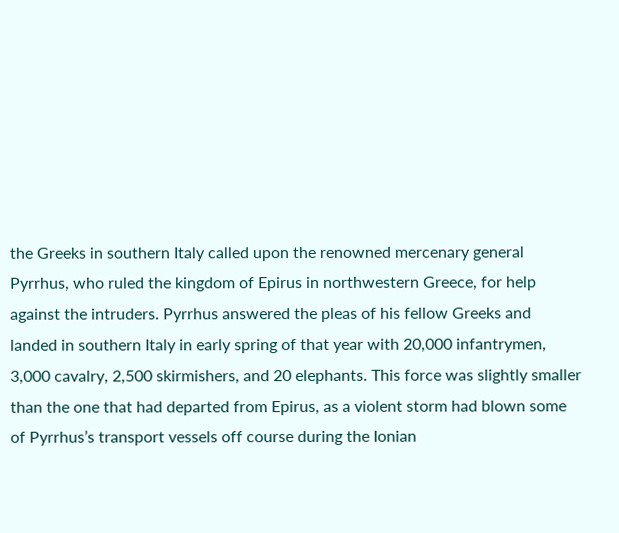the Greeks in southern Italy called upon the renowned mercenary general Pyrrhus, who ruled the kingdom of Epirus in northwestern Greece, for help against the intruders. Pyrrhus answered the pleas of his fellow Greeks and landed in southern Italy in early spring of that year with 20,000 infantrymen, 3,000 cavalry, 2,500 skirmishers, and 20 elephants. This force was slightly smaller than the one that had departed from Epirus, as a violent storm had blown some of Pyrrhus’s transport vessels off course during the Ionian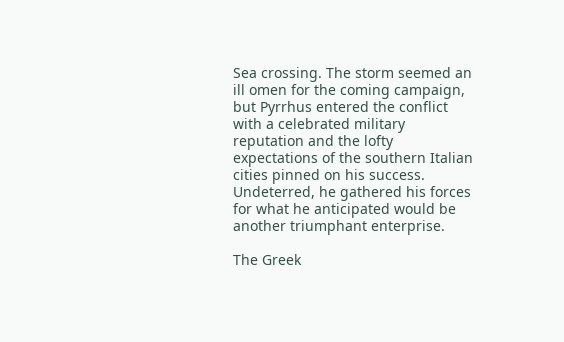Sea crossing. The storm seemed an ill omen for the coming campaign, but Pyrrhus entered the conflict with a celebrated military reputation and the lofty expectations of the southern Italian cities pinned on his success. Undeterred, he gathered his forces for what he anticipated would be another triumphant enterprise.

The Greek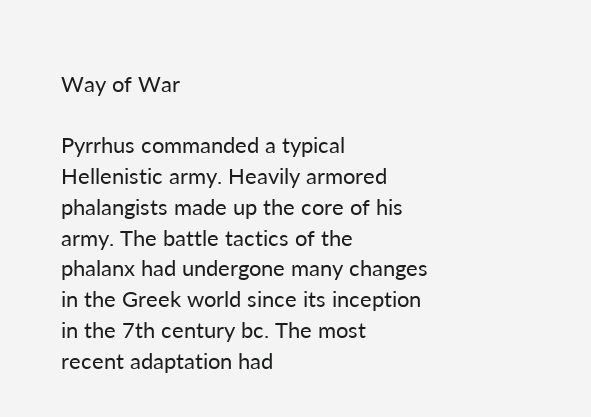Way of War

Pyrrhus commanded a typical Hellenistic army. Heavily armored phalangists made up the core of his army. The battle tactics of the phalanx had undergone many changes in the Greek world since its inception in the 7th century bc. The most recent adaptation had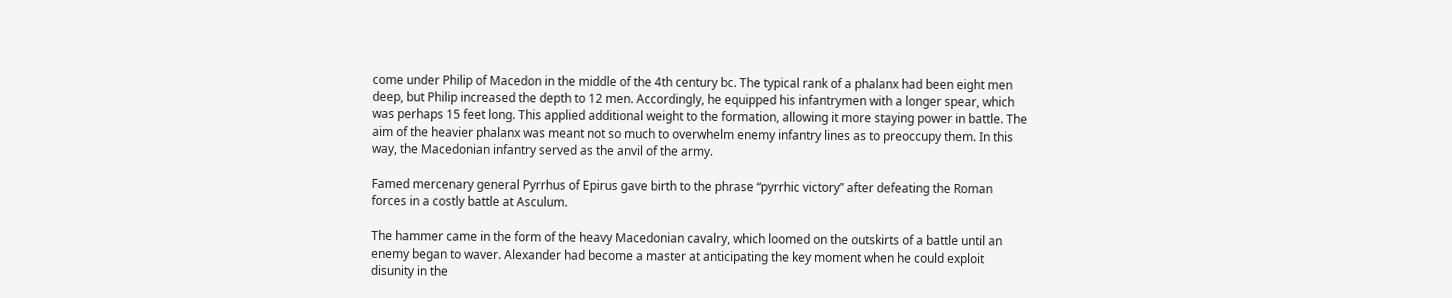come under Philip of Macedon in the middle of the 4th century bc. The typical rank of a phalanx had been eight men deep, but Philip increased the depth to 12 men. Accordingly, he equipped his infantrymen with a longer spear, which was perhaps 15 feet long. This applied additional weight to the formation, allowing it more staying power in battle. The aim of the heavier phalanx was meant not so much to overwhelm enemy infantry lines as to preoccupy them. In this way, the Macedonian infantry served as the anvil of the army.

Famed mercenary general Pyrrhus of Epirus gave birth to the phrase “pyrrhic victory” after defeating the Roman forces in a costly battle at Asculum.

The hammer came in the form of the heavy Macedonian cavalry, which loomed on the outskirts of a battle until an enemy began to waver. Alexander had become a master at anticipating the key moment when he could exploit disunity in the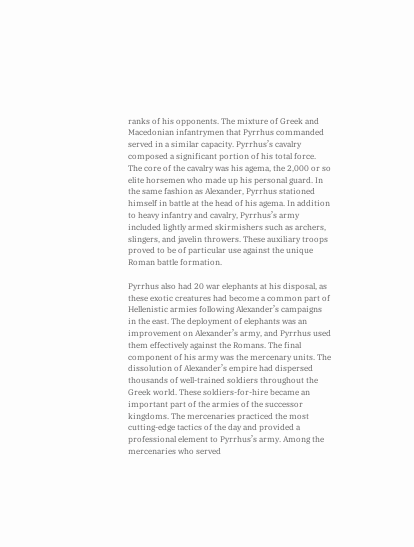ranks of his opponents. The mixture of Greek and Macedonian infantrymen that Pyrrhus commanded served in a similar capacity. Pyrrhus’s cavalry composed a significant portion of his total force. The core of the cavalry was his agema, the 2,000 or so elite horsemen who made up his personal guard. In the same fashion as Alexander, Pyrrhus stationed himself in battle at the head of his agema. In addition to heavy infantry and cavalry, Pyrrhus’s army included lightly armed skirmishers such as archers, slingers, and javelin throwers. These auxiliary troops proved to be of particular use against the unique Roman battle formation.

Pyrrhus also had 20 war elephants at his disposal, as these exotic creatures had become a common part of Hellenistic armies following Alexander’s campaigns in the east. The deployment of elephants was an improvement on Alexander’s army, and Pyrrhus used them effectively against the Romans. The final component of his army was the mercenary units. The dissolution of Alexander’s empire had dispersed thousands of well-trained soldiers throughout the Greek world. These soldiers-for-hire became an important part of the armies of the successor kingdoms. The mercenaries practiced the most cutting-edge tactics of the day and provided a professional element to Pyrrhus’s army. Among the mercenaries who served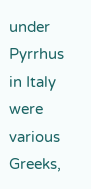under Pyrrhus in Italy were various Greeks,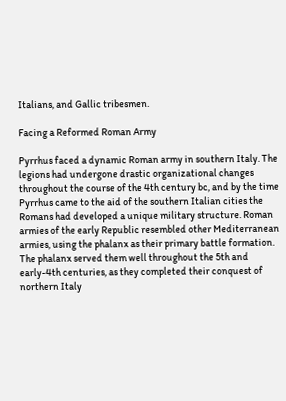Italians, and Gallic tribesmen.

Facing a Reformed Roman Army

Pyrrhus faced a dynamic Roman army in southern Italy. The legions had undergone drastic organizational changes throughout the course of the 4th century bc, and by the time Pyrrhus came to the aid of the southern Italian cities the Romans had developed a unique military structure. Roman armies of the early Republic resembled other Mediterranean armies, using the phalanx as their primary battle formation. The phalanx served them well throughout the 5th and early-4th centuries, as they completed their conquest of northern Italy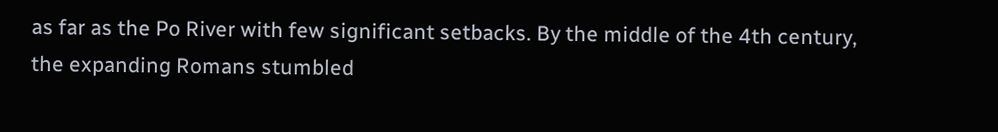as far as the Po River with few significant setbacks. By the middle of the 4th century, the expanding Romans stumbled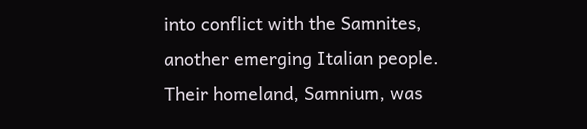into conflict with the Samnites, another emerging Italian people. Their homeland, Samnium, was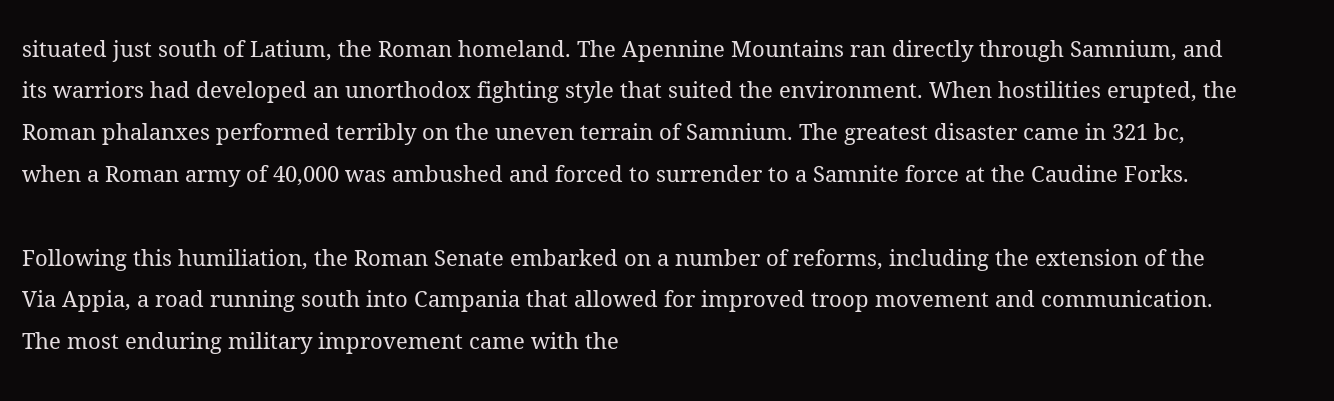situated just south of Latium, the Roman homeland. The Apennine Mountains ran directly through Samnium, and its warriors had developed an unorthodox fighting style that suited the environment. When hostilities erupted, the Roman phalanxes performed terribly on the uneven terrain of Samnium. The greatest disaster came in 321 bc, when a Roman army of 40,000 was ambushed and forced to surrender to a Samnite force at the Caudine Forks.

Following this humiliation, the Roman Senate embarked on a number of reforms, including the extension of the Via Appia, a road running south into Campania that allowed for improved troop movement and communication. The most enduring military improvement came with the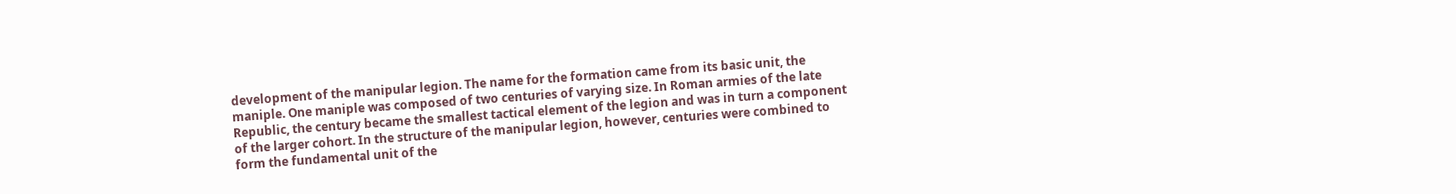development of the manipular legion. The name for the formation came from its basic unit, the maniple. One maniple was composed of two centuries of varying size. In Roman armies of the late Republic, the century became the smallest tactical element of the legion and was in turn a component of the larger cohort. In the structure of the manipular legion, however, centuries were combined to form the fundamental unit of the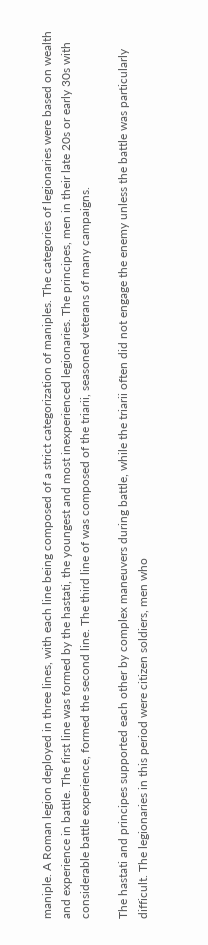maniple. A Roman legion deployed in three lines, with each line being composed of a strict categorization of maniples. The categories of legionaries were based on wealth and experience in battle. The first line was formed by the hastati, the youngest and most inexperienced legionaries. The principes, men in their late 20s or early 30s with considerable battle experience, formed the second line. The third line of was composed of the triarii, seasoned veterans of many campaigns.

The hastati and principes supported each other by complex maneuvers during battle, while the triarii often did not engage the enemy unless the battle was particularly difficult. The legionaries in this period were citizen soldiers, men who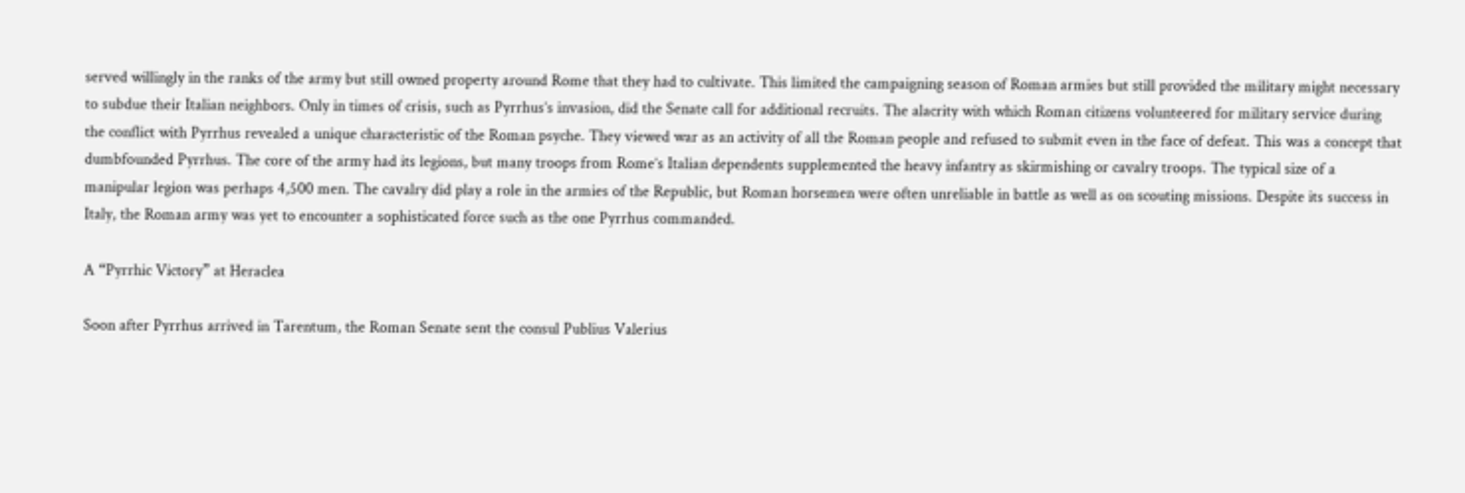served willingly in the ranks of the army but still owned property around Rome that they had to cultivate. This limited the campaigning season of Roman armies but still provided the military might necessary to subdue their Italian neighbors. Only in times of crisis, such as Pyrrhus’s invasion, did the Senate call for additional recruits. The alacrity with which Roman citizens volunteered for military service during the conflict with Pyrrhus revealed a unique characteristic of the Roman psyche. They viewed war as an activity of all the Roman people and refused to submit even in the face of defeat. This was a concept that dumbfounded Pyrrhus. The core of the army had its legions, but many troops from Rome’s Italian dependents supplemented the heavy infantry as skirmishing or cavalry troops. The typical size of a manipular legion was perhaps 4,500 men. The cavalry did play a role in the armies of the Republic, but Roman horsemen were often unreliable in battle as well as on scouting missions. Despite its success in Italy, the Roman army was yet to encounter a sophisticated force such as the one Pyrrhus commanded.

A “Pyrrhic Victory” at Heraclea

Soon after Pyrrhus arrived in Tarentum, the Roman Senate sent the consul Publius Valerius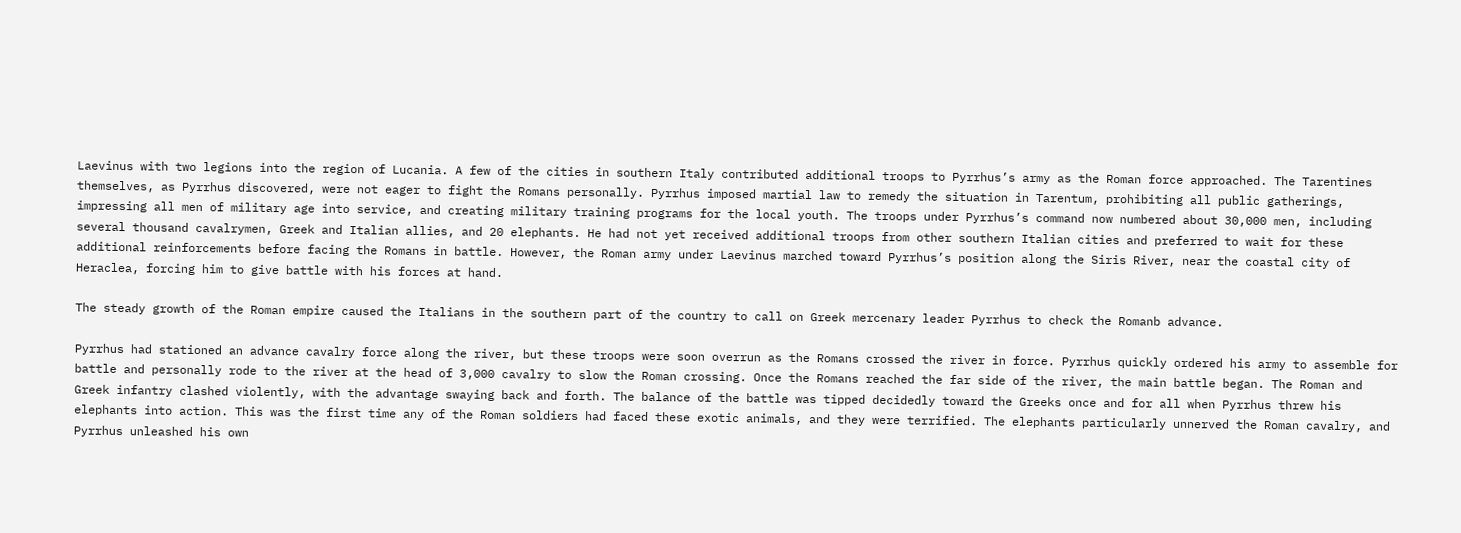Laevinus with two legions into the region of Lucania. A few of the cities in southern Italy contributed additional troops to Pyrrhus’s army as the Roman force approached. The Tarentines themselves, as Pyrrhus discovered, were not eager to fight the Romans personally. Pyrrhus imposed martial law to remedy the situation in Tarentum, prohibiting all public gatherings, impressing all men of military age into service, and creating military training programs for the local youth. The troops under Pyrrhus’s command now numbered about 30,000 men, including several thousand cavalrymen, Greek and Italian allies, and 20 elephants. He had not yet received additional troops from other southern Italian cities and preferred to wait for these additional reinforcements before facing the Romans in battle. However, the Roman army under Laevinus marched toward Pyrrhus’s position along the Siris River, near the coastal city of Heraclea, forcing him to give battle with his forces at hand.

The steady growth of the Roman empire caused the Italians in the southern part of the country to call on Greek mercenary leader Pyrrhus to check the Romanb advance.

Pyrrhus had stationed an advance cavalry force along the river, but these troops were soon overrun as the Romans crossed the river in force. Pyrrhus quickly ordered his army to assemble for battle and personally rode to the river at the head of 3,000 cavalry to slow the Roman crossing. Once the Romans reached the far side of the river, the main battle began. The Roman and Greek infantry clashed violently, with the advantage swaying back and forth. The balance of the battle was tipped decidedly toward the Greeks once and for all when Pyrrhus threw his elephants into action. This was the first time any of the Roman soldiers had faced these exotic animals, and they were terrified. The elephants particularly unnerved the Roman cavalry, and Pyrrhus unleashed his own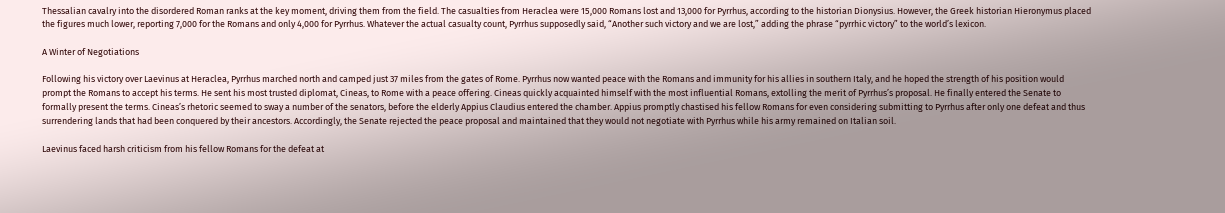Thessalian cavalry into the disordered Roman ranks at the key moment, driving them from the field. The casualties from Heraclea were 15,000 Romans lost and 13,000 for Pyrrhus, according to the historian Dionysius. However, the Greek historian Hieronymus placed the figures much lower, reporting 7,000 for the Romans and only 4,000 for Pyrrhus. Whatever the actual casualty count, Pyrrhus supposedly said, “Another such victory and we are lost,” adding the phrase “pyrrhic victory” to the world’s lexicon.

A Winter of Negotiations

Following his victory over Laevinus at Heraclea, Pyrrhus marched north and camped just 37 miles from the gates of Rome. Pyrrhus now wanted peace with the Romans and immunity for his allies in southern Italy, and he hoped the strength of his position would prompt the Romans to accept his terms. He sent his most trusted diplomat, Cineas, to Rome with a peace offering. Cineas quickly acquainted himself with the most influential Romans, extolling the merit of Pyrrhus’s proposal. He finally entered the Senate to formally present the terms. Cineas’s rhetoric seemed to sway a number of the senators, before the elderly Appius Claudius entered the chamber. Appius promptly chastised his fellow Romans for even considering submitting to Pyrrhus after only one defeat and thus surrendering lands that had been conquered by their ancestors. Accordingly, the Senate rejected the peace proposal and maintained that they would not negotiate with Pyrrhus while his army remained on Italian soil.

Laevinus faced harsh criticism from his fellow Romans for the defeat at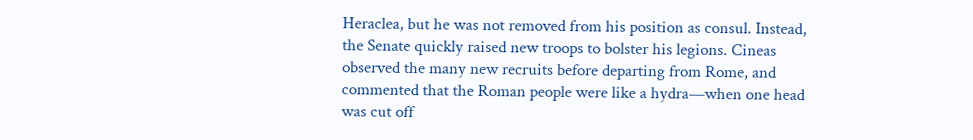Heraclea, but he was not removed from his position as consul. Instead, the Senate quickly raised new troops to bolster his legions. Cineas observed the many new recruits before departing from Rome, and commented that the Roman people were like a hydra—when one head was cut off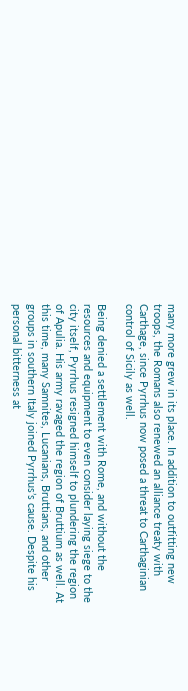many more grew in its place. In addition to outfitting new troops, the Romans also renewed an alliance treaty with Carthage, since Pyrrhus now posed a threat to Carthaginian control of Sicily as well.

Being denied a settlement with Rome, and without the resources and equipment to even consider laying siege to the city itself, Pyrrhus resigned himself to plundering the region of Apulia. His army ravaged the region of Bruttium as well. At this time, many Samnites, Lucanians, Bruttians, and other groups in southern Italy joined Pyrrhus’s cause. Despite his personal bitterness at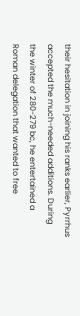their hesitation in joining his ranks earlier, Pyrrhus accepted the much-needed additions. During the winter of 280-279 bc, he entertained a Roman delegation that wanted to free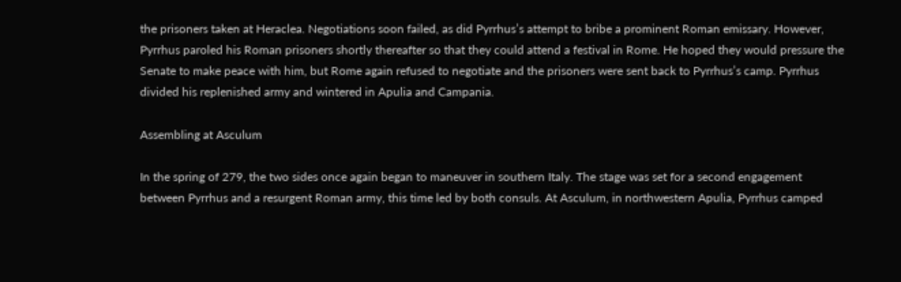the prisoners taken at Heraclea. Negotiations soon failed, as did Pyrrhus’s attempt to bribe a prominent Roman emissary. However, Pyrrhus paroled his Roman prisoners shortly thereafter so that they could attend a festival in Rome. He hoped they would pressure the Senate to make peace with him, but Rome again refused to negotiate and the prisoners were sent back to Pyrrhus’s camp. Pyrrhus divided his replenished army and wintered in Apulia and Campania.

Assembling at Asculum

In the spring of 279, the two sides once again began to maneuver in southern Italy. The stage was set for a second engagement between Pyrrhus and a resurgent Roman army, this time led by both consuls. At Asculum, in northwestern Apulia, Pyrrhus camped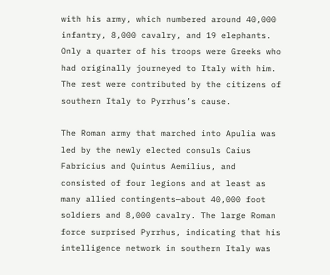with his army, which numbered around 40,000 infantry, 8,000 cavalry, and 19 elephants. Only a quarter of his troops were Greeks who had originally journeyed to Italy with him. The rest were contributed by the citizens of southern Italy to Pyrrhus’s cause.

The Roman army that marched into Apulia was led by the newly elected consuls Caius Fabricius and Quintus Aemilius, and consisted of four legions and at least as many allied contingents—about 40,000 foot soldiers and 8,000 cavalry. The large Roman force surprised Pyrrhus, indicating that his intelligence network in southern Italy was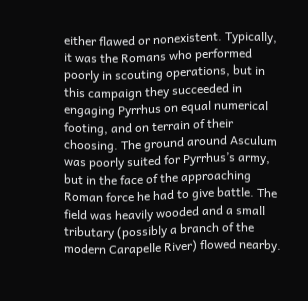either flawed or nonexistent. Typically, it was the Romans who performed poorly in scouting operations, but in this campaign they succeeded in engaging Pyrrhus on equal numerical footing, and on terrain of their choosing. The ground around Asculum was poorly suited for Pyrrhus’s army, but in the face of the approaching Roman force he had to give battle. The field was heavily wooded and a small tributary (possibly a branch of the modern Carapelle River) flowed nearby.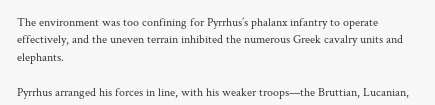The environment was too confining for Pyrrhus’s phalanx infantry to operate effectively, and the uneven terrain inhibited the numerous Greek cavalry units and elephants.

Pyrrhus arranged his forces in line, with his weaker troops—the Bruttian, Lucanian,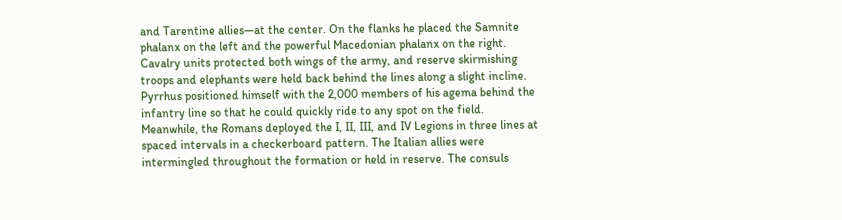and Tarentine allies—at the center. On the flanks he placed the Samnite phalanx on the left and the powerful Macedonian phalanx on the right. Cavalry units protected both wings of the army, and reserve skirmishing troops and elephants were held back behind the lines along a slight incline. Pyrrhus positioned himself with the 2,000 members of his agema behind the infantry line so that he could quickly ride to any spot on the field. Meanwhile, the Romans deployed the I, II, III, and IV Legions in three lines at spaced intervals in a checkerboard pattern. The Italian allies were intermingled throughout the formation or held in reserve. The consuls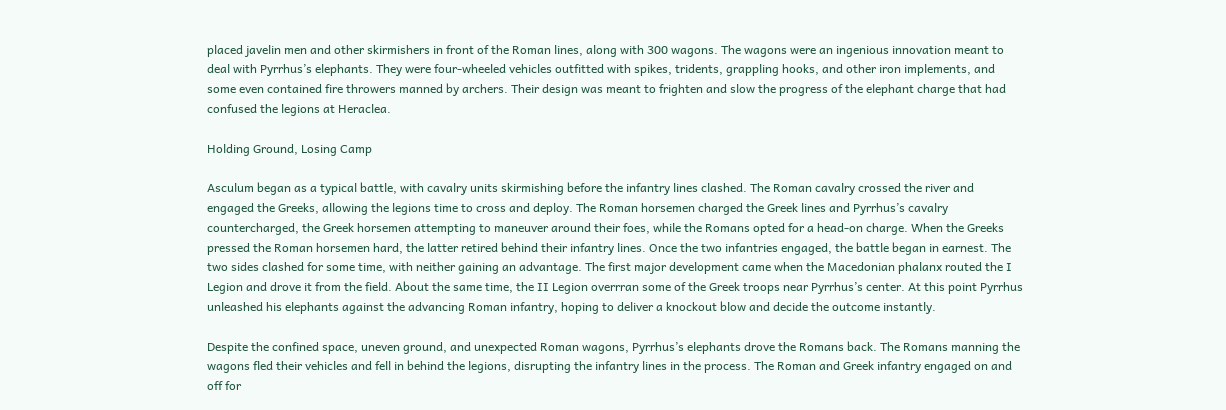placed javelin men and other skirmishers in front of the Roman lines, along with 300 wagons. The wagons were an ingenious innovation meant to deal with Pyrrhus’s elephants. They were four-wheeled vehicles outfitted with spikes, tridents, grappling hooks, and other iron implements, and some even contained fire throwers manned by archers. Their design was meant to frighten and slow the progress of the elephant charge that had confused the legions at Heraclea.

Holding Ground, Losing Camp

Asculum began as a typical battle, with cavalry units skirmishing before the infantry lines clashed. The Roman cavalry crossed the river and engaged the Greeks, allowing the legions time to cross and deploy. The Roman horsemen charged the Greek lines and Pyrrhus’s cavalry countercharged, the Greek horsemen attempting to maneuver around their foes, while the Romans opted for a head-on charge. When the Greeks pressed the Roman horsemen hard, the latter retired behind their infantry lines. Once the two infantries engaged, the battle began in earnest. The two sides clashed for some time, with neither gaining an advantage. The first major development came when the Macedonian phalanx routed the I Legion and drove it from the field. About the same time, the II Legion overrran some of the Greek troops near Pyrrhus’s center. At this point Pyrrhus unleashed his elephants against the advancing Roman infantry, hoping to deliver a knockout blow and decide the outcome instantly.

Despite the confined space, uneven ground, and unexpected Roman wagons, Pyrrhus’s elephants drove the Romans back. The Romans manning the wagons fled their vehicles and fell in behind the legions, disrupting the infantry lines in the process. The Roman and Greek infantry engaged on and off for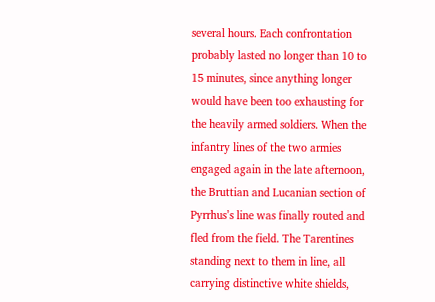several hours. Each confrontation probably lasted no longer than 10 to 15 minutes, since anything longer would have been too exhausting for the heavily armed soldiers. When the infantry lines of the two armies engaged again in the late afternoon, the Bruttian and Lucanian section of Pyrrhus’s line was finally routed and fled from the field. The Tarentines standing next to them in line, all carrying distinctive white shields,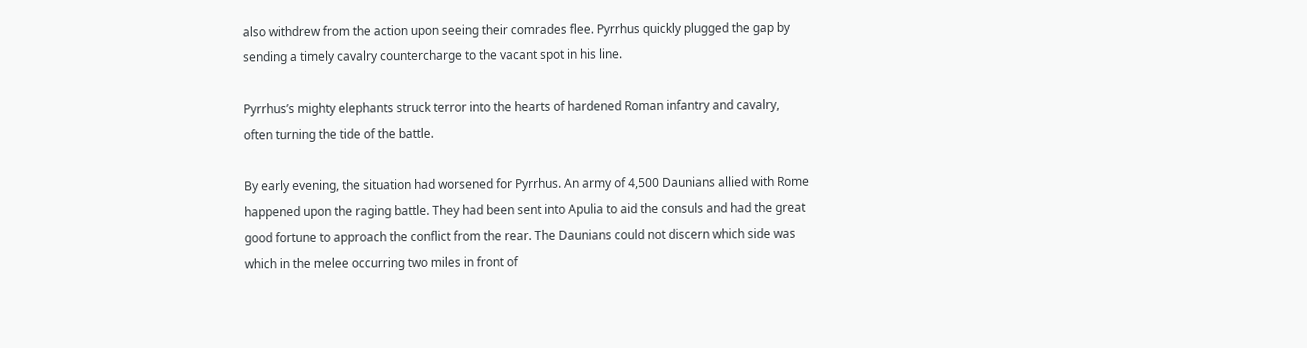also withdrew from the action upon seeing their comrades flee. Pyrrhus quickly plugged the gap by sending a timely cavalry countercharge to the vacant spot in his line.

Pyrrhus’s mighty elephants struck terror into the hearts of hardened Roman infantry and cavalry, often turning the tide of the battle.

By early evening, the situation had worsened for Pyrrhus. An army of 4,500 Daunians allied with Rome happened upon the raging battle. They had been sent into Apulia to aid the consuls and had the great good fortune to approach the conflict from the rear. The Daunians could not discern which side was which in the melee occurring two miles in front of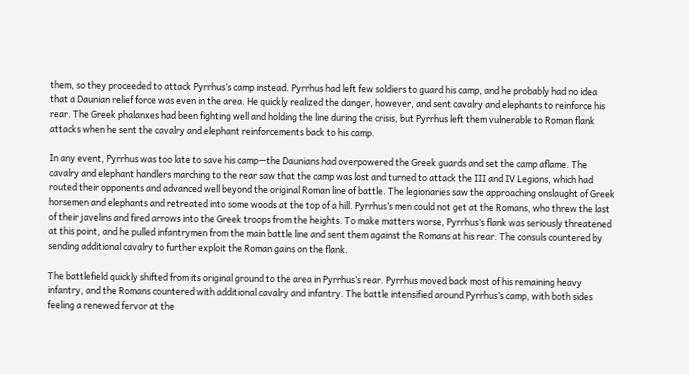them, so they proceeded to attack Pyrrhus’s camp instead. Pyrrhus had left few soldiers to guard his camp, and he probably had no idea that a Daunian relief force was even in the area. He quickly realized the danger, however, and sent cavalry and elephants to reinforce his rear. The Greek phalanxes had been fighting well and holding the line during the crisis, but Pyrrhus left them vulnerable to Roman flank attacks when he sent the cavalry and elephant reinforcements back to his camp.

In any event, Pyrrhus was too late to save his camp—the Daunians had overpowered the Greek guards and set the camp aflame. The cavalry and elephant handlers marching to the rear saw that the camp was lost and turned to attack the III and IV Legions, which had routed their opponents and advanced well beyond the original Roman line of battle. The legionaries saw the approaching onslaught of Greek horsemen and elephants and retreated into some woods at the top of a hill. Pyrrhus’s men could not get at the Romans, who threw the last of their javelins and fired arrows into the Greek troops from the heights. To make matters worse, Pyrrhus’s flank was seriously threatened at this point, and he pulled infantrymen from the main battle line and sent them against the Romans at his rear. The consuls countered by sending additional cavalry to further exploit the Roman gains on the flank.

The battlefield quickly shifted from its original ground to the area in Pyrrhus’s rear. Pyrrhus moved back most of his remaining heavy infantry, and the Romans countered with additional cavalry and infantry. The battle intensified around Pyrrhus’s camp, with both sides feeling a renewed fervor at the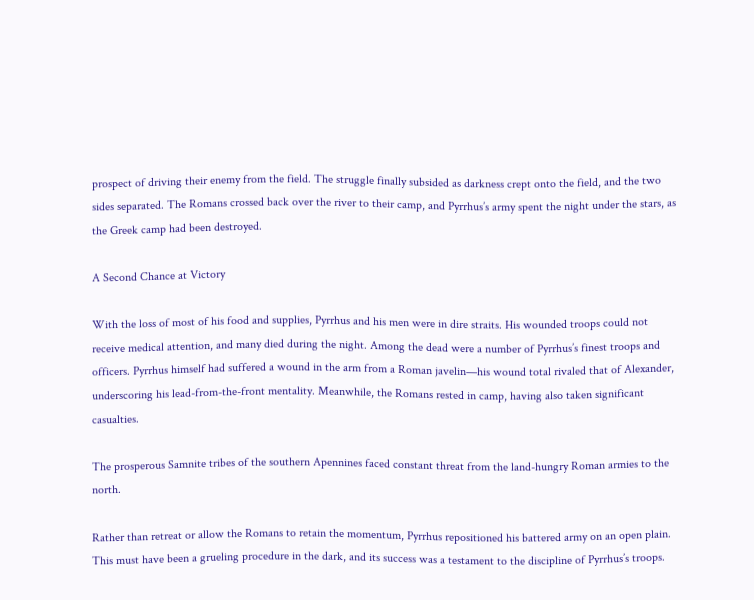prospect of driving their enemy from the field. The struggle finally subsided as darkness crept onto the field, and the two sides separated. The Romans crossed back over the river to their camp, and Pyrrhus’s army spent the night under the stars, as the Greek camp had been destroyed.

A Second Chance at Victory

With the loss of most of his food and supplies, Pyrrhus and his men were in dire straits. His wounded troops could not receive medical attention, and many died during the night. Among the dead were a number of Pyrrhus’s finest troops and officers. Pyrrhus himself had suffered a wound in the arm from a Roman javelin—his wound total rivaled that of Alexander, underscoring his lead-from-the-front mentality. Meanwhile, the Romans rested in camp, having also taken significant casualties.

The prosperous Samnite tribes of the southern Apennines faced constant threat from the land-hungry Roman armies to the north.

Rather than retreat or allow the Romans to retain the momentum, Pyrrhus repositioned his battered army on an open plain. This must have been a grueling procedure in the dark, and its success was a testament to the discipline of Pyrrhus’s troops.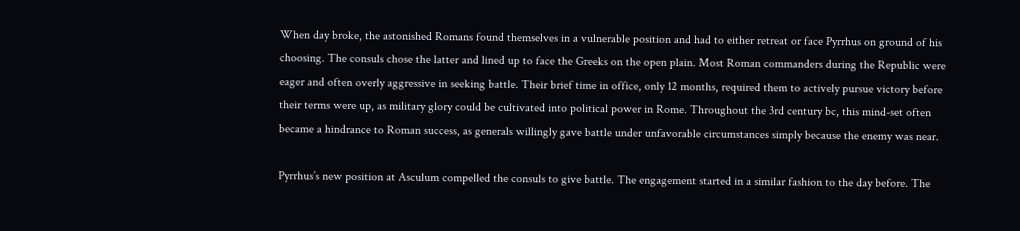When day broke, the astonished Romans found themselves in a vulnerable position and had to either retreat or face Pyrrhus on ground of his choosing. The consuls chose the latter and lined up to face the Greeks on the open plain. Most Roman commanders during the Republic were eager and often overly aggressive in seeking battle. Their brief time in office, only 12 months, required them to actively pursue victory before their terms were up, as military glory could be cultivated into political power in Rome. Throughout the 3rd century bc, this mind-set often became a hindrance to Roman success, as generals willingly gave battle under unfavorable circumstances simply because the enemy was near.

Pyrrhus’s new position at Asculum compelled the consuls to give battle. The engagement started in a similar fashion to the day before. The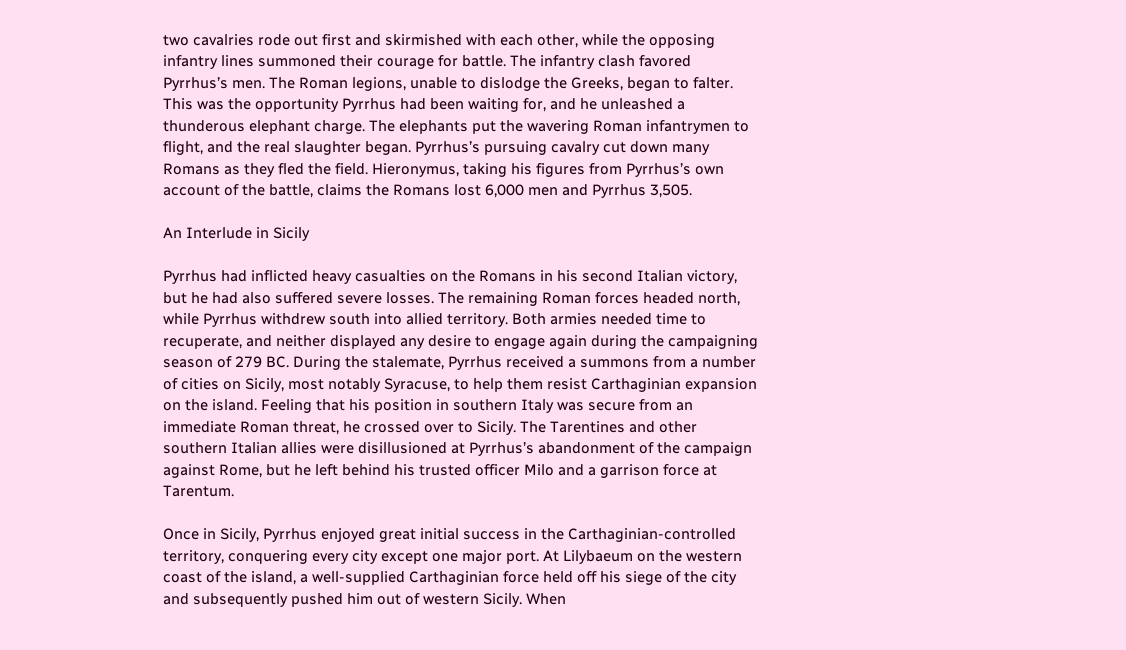two cavalries rode out first and skirmished with each other, while the opposing infantry lines summoned their courage for battle. The infantry clash favored Pyrrhus’s men. The Roman legions, unable to dislodge the Greeks, began to falter. This was the opportunity Pyrrhus had been waiting for, and he unleashed a thunderous elephant charge. The elephants put the wavering Roman infantrymen to flight, and the real slaughter began. Pyrrhus’s pursuing cavalry cut down many Romans as they fled the field. Hieronymus, taking his figures from Pyrrhus’s own account of the battle, claims the Romans lost 6,000 men and Pyrrhus 3,505.

An Interlude in Sicily

Pyrrhus had inflicted heavy casualties on the Romans in his second Italian victory, but he had also suffered severe losses. The remaining Roman forces headed north, while Pyrrhus withdrew south into allied territory. Both armies needed time to recuperate, and neither displayed any desire to engage again during the campaigning season of 279 BC. During the stalemate, Pyrrhus received a summons from a number of cities on Sicily, most notably Syracuse, to help them resist Carthaginian expansion on the island. Feeling that his position in southern Italy was secure from an immediate Roman threat, he crossed over to Sicily. The Tarentines and other southern Italian allies were disillusioned at Pyrrhus’s abandonment of the campaign against Rome, but he left behind his trusted officer Milo and a garrison force at Tarentum.

Once in Sicily, Pyrrhus enjoyed great initial success in the Carthaginian-controlled territory, conquering every city except one major port. At Lilybaeum on the western coast of the island, a well-supplied Carthaginian force held off his siege of the city and subsequently pushed him out of western Sicily. When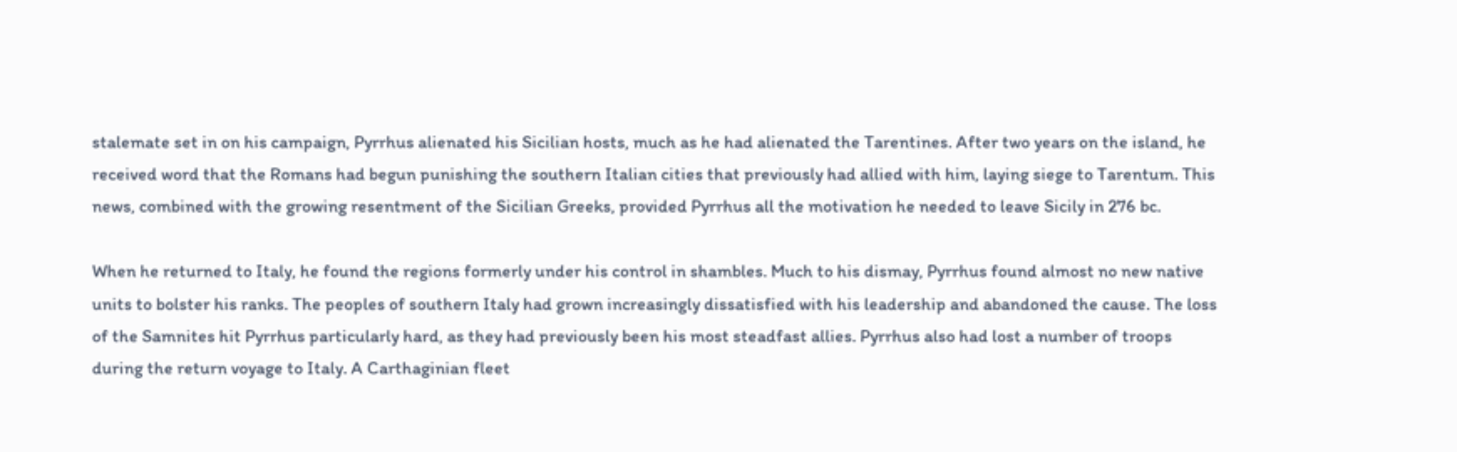stalemate set in on his campaign, Pyrrhus alienated his Sicilian hosts, much as he had alienated the Tarentines. After two years on the island, he received word that the Romans had begun punishing the southern Italian cities that previously had allied with him, laying siege to Tarentum. This news, combined with the growing resentment of the Sicilian Greeks, provided Pyrrhus all the motivation he needed to leave Sicily in 276 bc.

When he returned to Italy, he found the regions formerly under his control in shambles. Much to his dismay, Pyrrhus found almost no new native units to bolster his ranks. The peoples of southern Italy had grown increasingly dissatisfied with his leadership and abandoned the cause. The loss of the Samnites hit Pyrrhus particularly hard, as they had previously been his most steadfast allies. Pyrrhus also had lost a number of troops during the return voyage to Italy. A Carthaginian fleet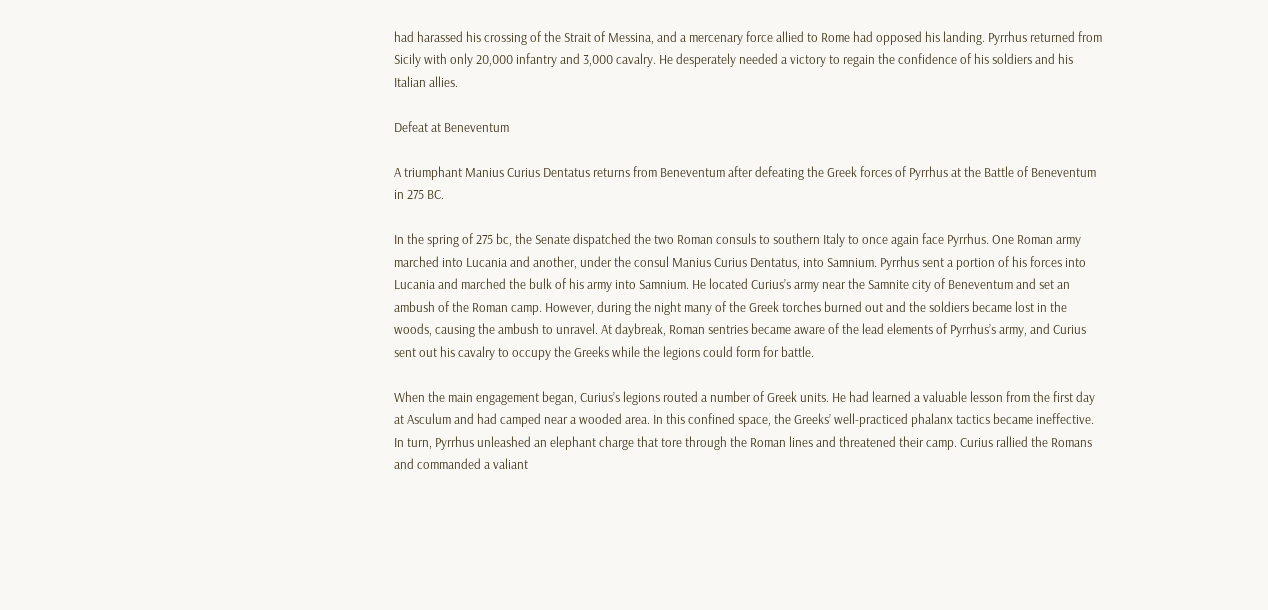had harassed his crossing of the Strait of Messina, and a mercenary force allied to Rome had opposed his landing. Pyrrhus returned from Sicily with only 20,000 infantry and 3,000 cavalry. He desperately needed a victory to regain the confidence of his soldiers and his Italian allies.

Defeat at Beneventum

A triumphant Manius Curius Dentatus returns from Beneventum after defeating the Greek forces of Pyrrhus at the Battle of Beneventum in 275 BC.

In the spring of 275 bc, the Senate dispatched the two Roman consuls to southern Italy to once again face Pyrrhus. One Roman army marched into Lucania and another, under the consul Manius Curius Dentatus, into Samnium. Pyrrhus sent a portion of his forces into Lucania and marched the bulk of his army into Samnium. He located Curius’s army near the Samnite city of Beneventum and set an ambush of the Roman camp. However, during the night many of the Greek torches burned out and the soldiers became lost in the woods, causing the ambush to unravel. At daybreak, Roman sentries became aware of the lead elements of Pyrrhus’s army, and Curius sent out his cavalry to occupy the Greeks while the legions could form for battle.

When the main engagement began, Curius’s legions routed a number of Greek units. He had learned a valuable lesson from the first day at Asculum and had camped near a wooded area. In this confined space, the Greeks’ well-practiced phalanx tactics became ineffective. In turn, Pyrrhus unleashed an elephant charge that tore through the Roman lines and threatened their camp. Curius rallied the Romans and commanded a valiant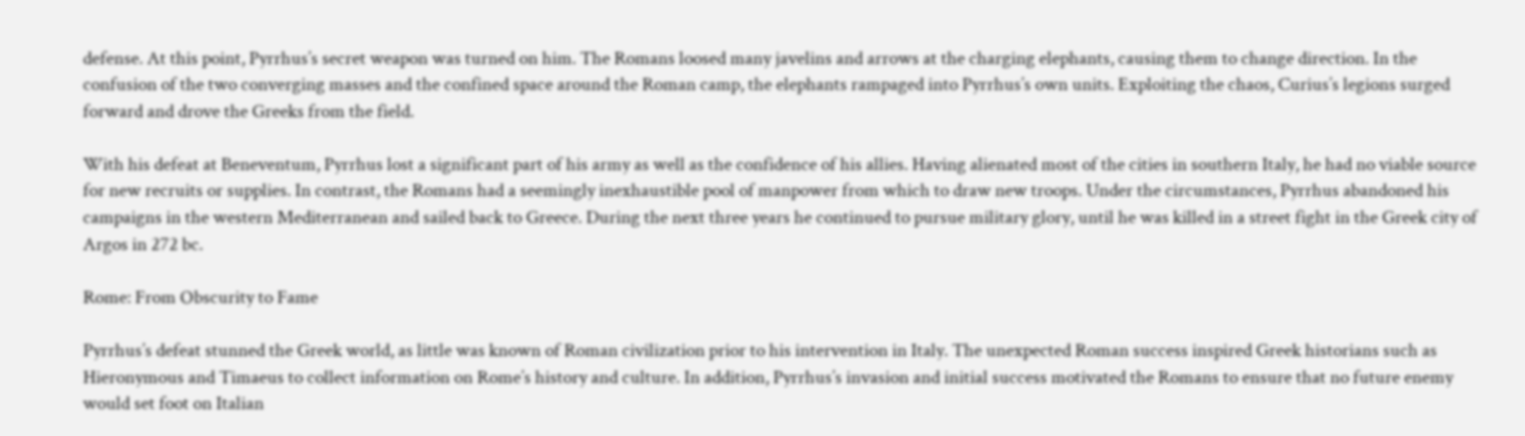defense. At this point, Pyrrhus’s secret weapon was turned on him. The Romans loosed many javelins and arrows at the charging elephants, causing them to change direction. In the confusion of the two converging masses and the confined space around the Roman camp, the elephants rampaged into Pyrrhus’s own units. Exploiting the chaos, Curius’s legions surged forward and drove the Greeks from the field.

With his defeat at Beneventum, Pyrrhus lost a significant part of his army as well as the confidence of his allies. Having alienated most of the cities in southern Italy, he had no viable source for new recruits or supplies. In contrast, the Romans had a seemingly inexhaustible pool of manpower from which to draw new troops. Under the circumstances, Pyrrhus abandoned his campaigns in the western Mediterranean and sailed back to Greece. During the next three years he continued to pursue military glory, until he was killed in a street fight in the Greek city of Argos in 272 bc.

Rome: From Obscurity to Fame

Pyrrhus’s defeat stunned the Greek world, as little was known of Roman civilization prior to his intervention in Italy. The unexpected Roman success inspired Greek historians such as Hieronymous and Timaeus to collect information on Rome’s history and culture. In addition, Pyrrhus’s invasion and initial success motivated the Romans to ensure that no future enemy would set foot on Italian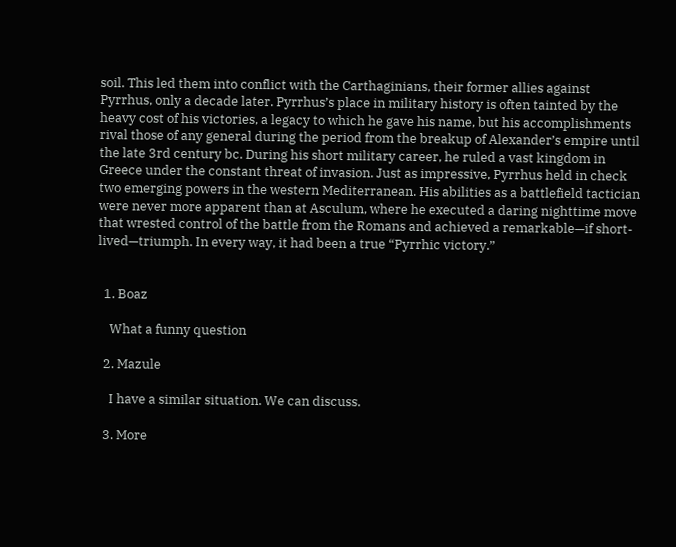soil. This led them into conflict with the Carthaginians, their former allies against Pyrrhus, only a decade later. Pyrrhus’s place in military history is often tainted by the heavy cost of his victories, a legacy to which he gave his name, but his accomplishments rival those of any general during the period from the breakup of Alexander’s empire until the late 3rd century bc. During his short military career, he ruled a vast kingdom in Greece under the constant threat of invasion. Just as impressive, Pyrrhus held in check two emerging powers in the western Mediterranean. His abilities as a battlefield tactician were never more apparent than at Asculum, where he executed a daring nighttime move that wrested control of the battle from the Romans and achieved a remarkable—if short-lived—triumph. In every way, it had been a true “Pyrrhic victory.”


  1. Boaz

    What a funny question

  2. Mazule

    I have a similar situation. We can discuss.

  3. More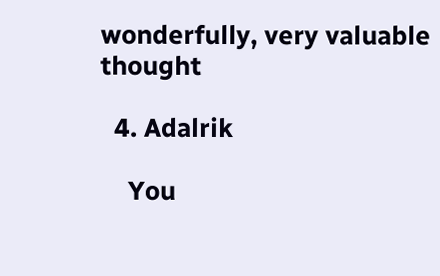wonderfully, very valuable thought

  4. Adalrik

    You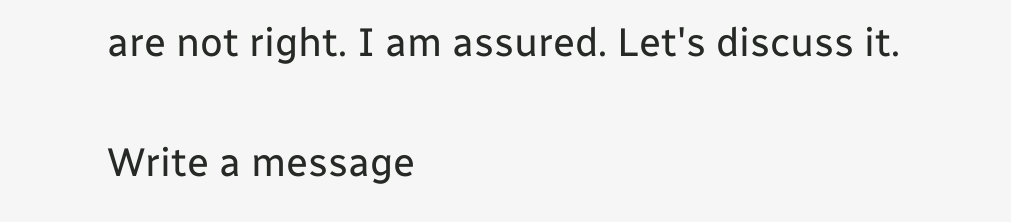are not right. I am assured. Let's discuss it.

Write a message